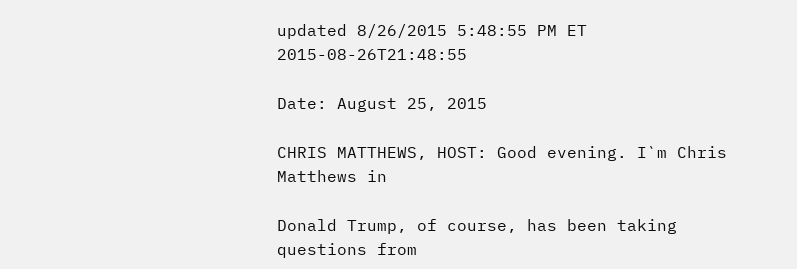updated 8/26/2015 5:48:55 PM ET 2015-08-26T21:48:55

Date: August 25, 2015

CHRIS MATTHEWS, HOST: Good evening. I`m Chris Matthews in

Donald Trump, of course, has been taking questions from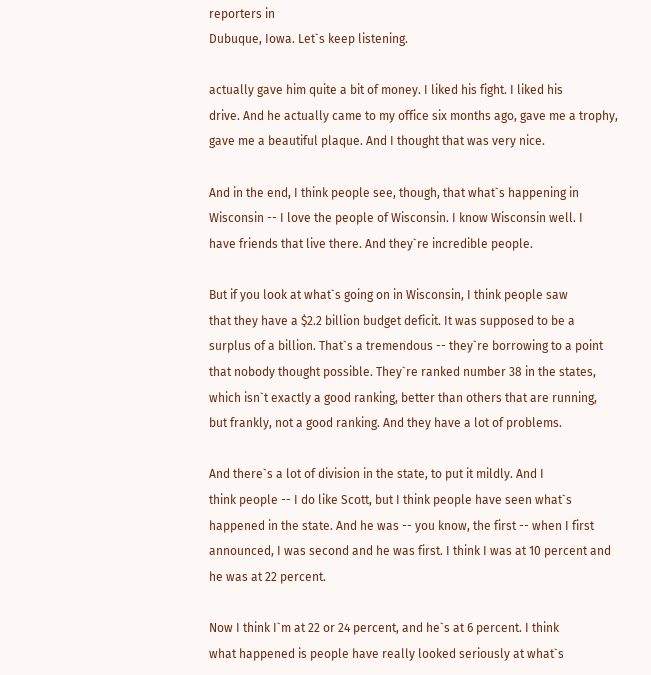reporters in
Dubuque, Iowa. Let`s keep listening.

actually gave him quite a bit of money. I liked his fight. I liked his
drive. And he actually came to my office six months ago, gave me a trophy,
gave me a beautiful plaque. And I thought that was very nice.

And in the end, I think people see, though, that what`s happening in
Wisconsin -- I love the people of Wisconsin. I know Wisconsin well. I
have friends that live there. And they`re incredible people.

But if you look at what`s going on in Wisconsin, I think people saw
that they have a $2.2 billion budget deficit. It was supposed to be a
surplus of a billion. That`s a tremendous -- they`re borrowing to a point
that nobody thought possible. They`re ranked number 38 in the states,
which isn`t exactly a good ranking, better than others that are running,
but frankly, not a good ranking. And they have a lot of problems.

And there`s a lot of division in the state, to put it mildly. And I
think people -- I do like Scott, but I think people have seen what`s
happened in the state. And he was -- you know, the first -- when I first
announced, I was second and he was first. I think I was at 10 percent and
he was at 22 percent.

Now I think I`m at 22 or 24 percent, and he`s at 6 percent. I think
what happened is people have really looked seriously at what`s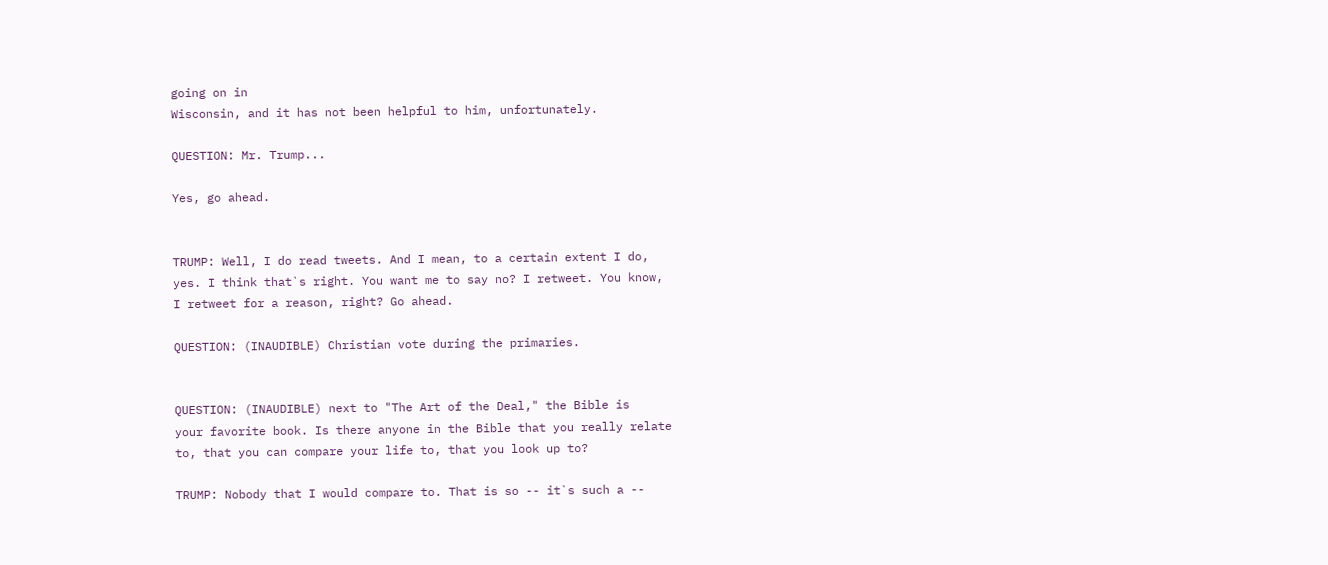going on in
Wisconsin, and it has not been helpful to him, unfortunately.

QUESTION: Mr. Trump...

Yes, go ahead.


TRUMP: Well, I do read tweets. And I mean, to a certain extent I do,
yes. I think that`s right. You want me to say no? I retweet. You know,
I retweet for a reason, right? Go ahead.

QUESTION: (INAUDIBLE) Christian vote during the primaries.


QUESTION: (INAUDIBLE) next to "The Art of the Deal," the Bible is
your favorite book. Is there anyone in the Bible that you really relate
to, that you can compare your life to, that you look up to?

TRUMP: Nobody that I would compare to. That is so -- it`s such a --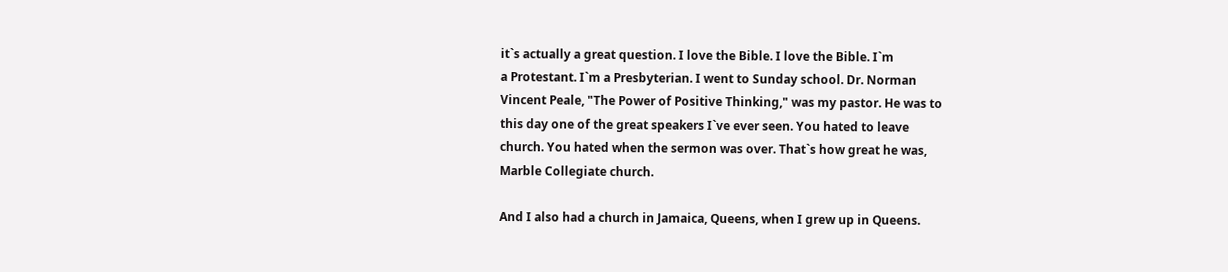it`s actually a great question. I love the Bible. I love the Bible. I`m
a Protestant. I`m a Presbyterian. I went to Sunday school. Dr. Norman
Vincent Peale, "The Power of Positive Thinking," was my pastor. He was to
this day one of the great speakers I`ve ever seen. You hated to leave
church. You hated when the sermon was over. That`s how great he was,
Marble Collegiate church.

And I also had a church in Jamaica, Queens, when I grew up in Queens.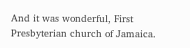And it was wonderful, First Presbyterian church of Jamaica.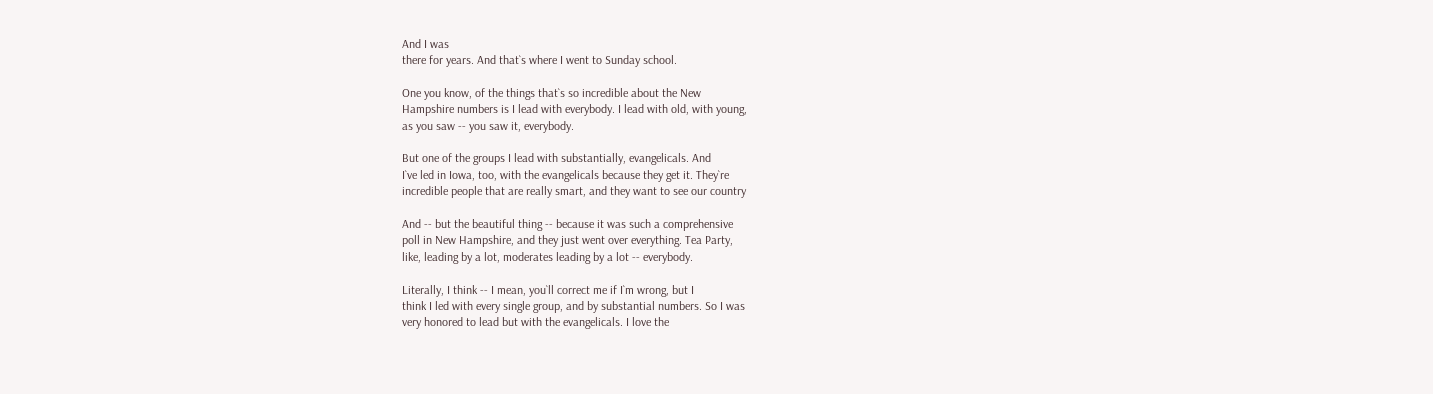And I was
there for years. And that`s where I went to Sunday school.

One you know, of the things that`s so incredible about the New
Hampshire numbers is I lead with everybody. I lead with old, with young,
as you saw -- you saw it, everybody.

But one of the groups I lead with substantially, evangelicals. And
I`ve led in Iowa, too, with the evangelicals because they get it. They`re
incredible people that are really smart, and they want to see our country

And -- but the beautiful thing -- because it was such a comprehensive
poll in New Hampshire, and they just went over everything. Tea Party,
like, leading by a lot, moderates leading by a lot -- everybody.

Literally, I think -- I mean, you`ll correct me if I`m wrong, but I
think I led with every single group, and by substantial numbers. So I was
very honored to lead but with the evangelicals. I love the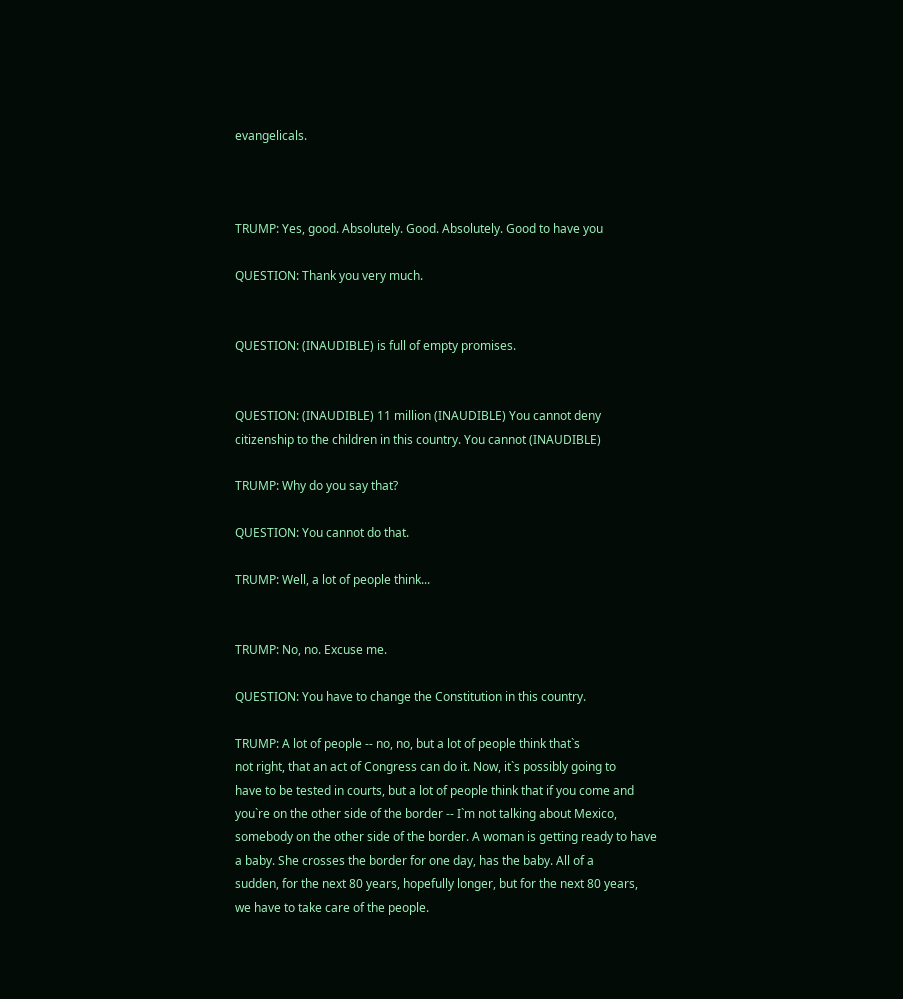evangelicals.



TRUMP: Yes, good. Absolutely. Good. Absolutely. Good to have you

QUESTION: Thank you very much.


QUESTION: (INAUDIBLE) is full of empty promises.


QUESTION: (INAUDIBLE) 11 million (INAUDIBLE) You cannot deny
citizenship to the children in this country. You cannot (INAUDIBLE)

TRUMP: Why do you say that?

QUESTION: You cannot do that.

TRUMP: Well, a lot of people think...


TRUMP: No, no. Excuse me.

QUESTION: You have to change the Constitution in this country.

TRUMP: A lot of people -- no, no, but a lot of people think that`s
not right, that an act of Congress can do it. Now, it`s possibly going to
have to be tested in courts, but a lot of people think that if you come and
you`re on the other side of the border -- I`m not talking about Mexico,
somebody on the other side of the border. A woman is getting ready to have
a baby. She crosses the border for one day, has the baby. All of a
sudden, for the next 80 years, hopefully longer, but for the next 80 years,
we have to take care of the people.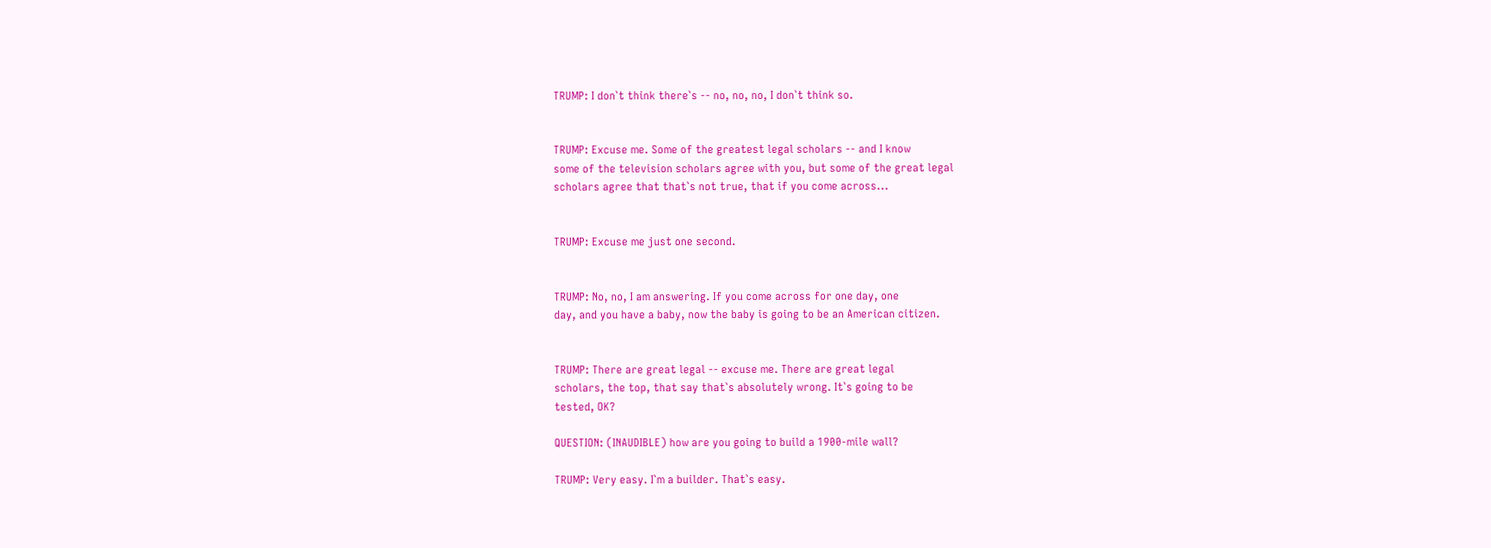TRUMP: I don`t think there`s -- no, no, no, I don`t think so.


TRUMP: Excuse me. Some of the greatest legal scholars -- and I know
some of the television scholars agree with you, but some of the great legal
scholars agree that that`s not true, that if you come across...


TRUMP: Excuse me just one second.


TRUMP: No, no, I am answering. If you come across for one day, one
day, and you have a baby, now the baby is going to be an American citizen.


TRUMP: There are great legal -- excuse me. There are great legal
scholars, the top, that say that`s absolutely wrong. It`s going to be
tested, OK?

QUESTION: (INAUDIBLE) how are you going to build a 1900-mile wall?

TRUMP: Very easy. I`m a builder. That`s easy.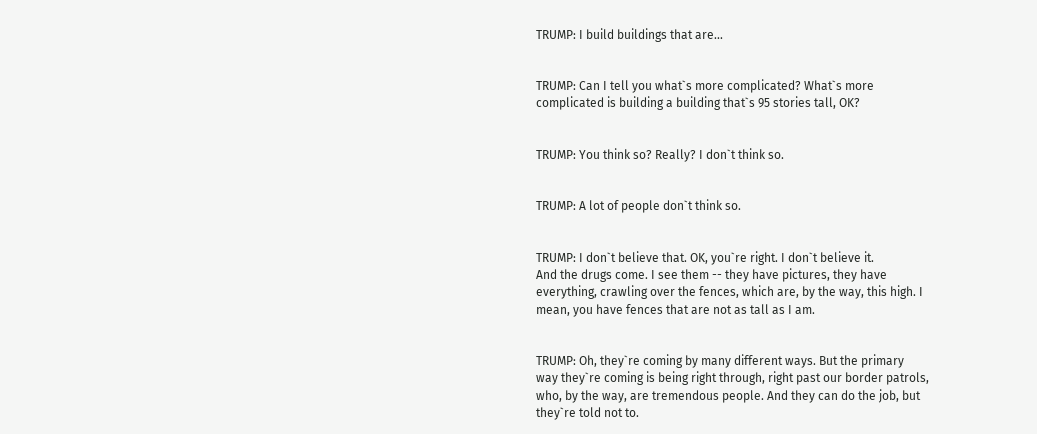TRUMP: I build buildings that are...


TRUMP: Can I tell you what`s more complicated? What`s more
complicated is building a building that`s 95 stories tall, OK?


TRUMP: You think so? Really? I don`t think so.


TRUMP: A lot of people don`t think so.


TRUMP: I don`t believe that. OK, you`re right. I don`t believe it.
And the drugs come. I see them -- they have pictures, they have
everything, crawling over the fences, which are, by the way, this high. I
mean, you have fences that are not as tall as I am.


TRUMP: Oh, they`re coming by many different ways. But the primary
way they`re coming is being right through, right past our border patrols,
who, by the way, are tremendous people. And they can do the job, but
they`re told not to.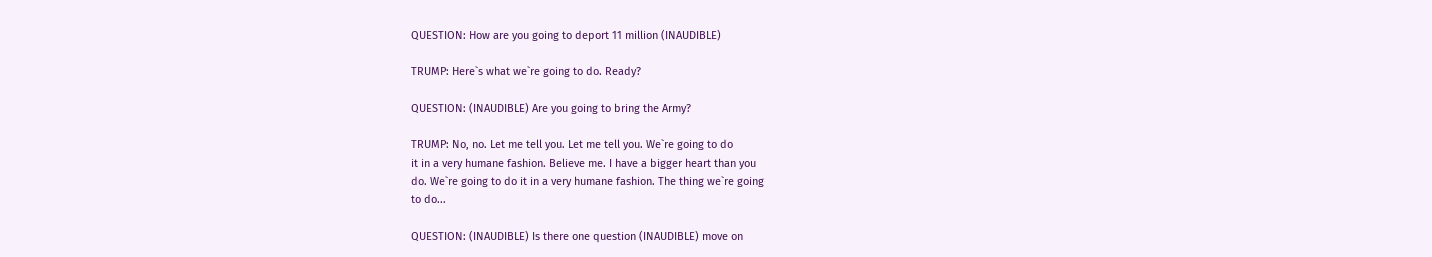QUESTION: How are you going to deport 11 million (INAUDIBLE)

TRUMP: Here`s what we`re going to do. Ready?

QUESTION: (INAUDIBLE) Are you going to bring the Army?

TRUMP: No, no. Let me tell you. Let me tell you. We`re going to do
it in a very humane fashion. Believe me. I have a bigger heart than you
do. We`re going to do it in a very humane fashion. The thing we`re going
to do...

QUESTION: (INAUDIBLE) Is there one question (INAUDIBLE) move on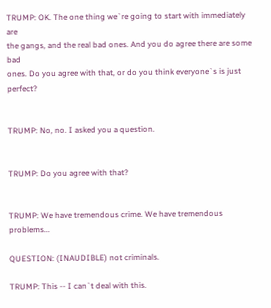TRUMP: OK. The one thing we`re going to start with immediately are
the gangs, and the real bad ones. And you do agree there are some bad
ones. Do you agree with that, or do you think everyone`s is just perfect?


TRUMP: No, no. I asked you a question.


TRUMP: Do you agree with that?


TRUMP: We have tremendous crime. We have tremendous problems...

QUESTION: (INAUDIBLE) not criminals.

TRUMP: This -- I can`t deal with this.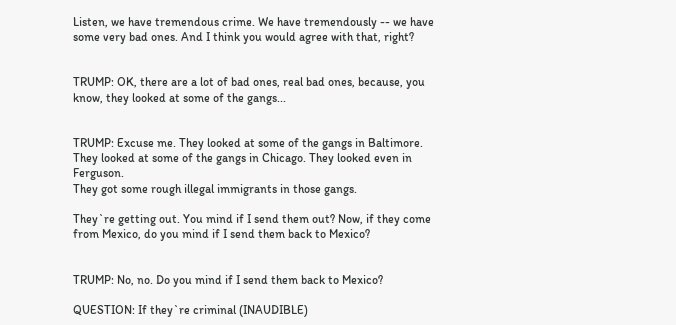Listen, we have tremendous crime. We have tremendously -- we have
some very bad ones. And I think you would agree with that, right?


TRUMP: OK, there are a lot of bad ones, real bad ones, because, you
know, they looked at some of the gangs...


TRUMP: Excuse me. They looked at some of the gangs in Baltimore.
They looked at some of the gangs in Chicago. They looked even in Ferguson.
They got some rough illegal immigrants in those gangs.

They`re getting out. You mind if I send them out? Now, if they come
from Mexico, do you mind if I send them back to Mexico?


TRUMP: No, no. Do you mind if I send them back to Mexico?

QUESTION: If they`re criminal (INAUDIBLE)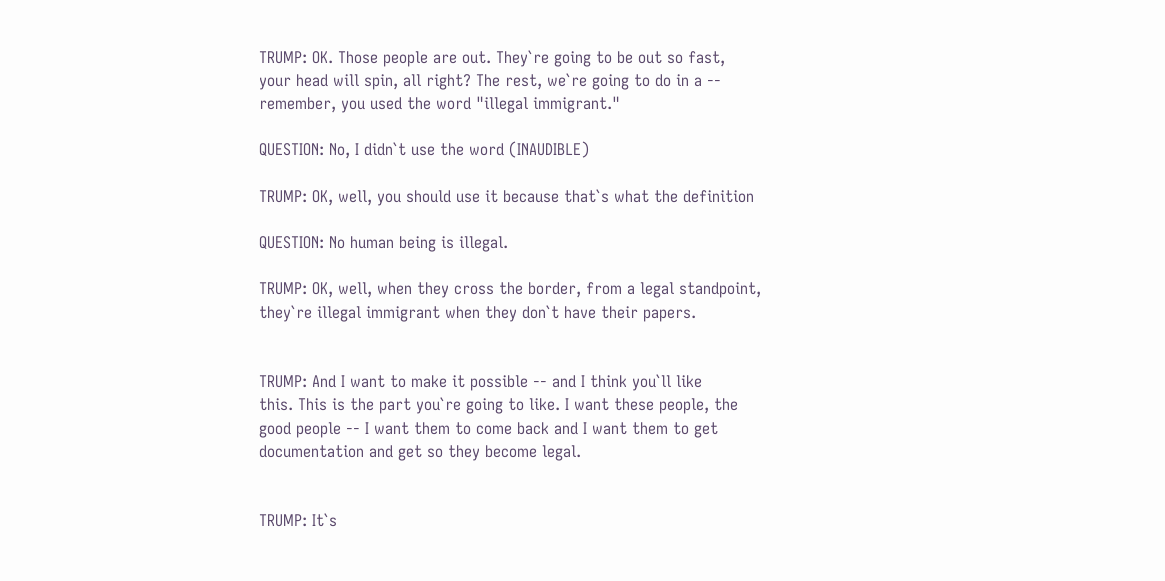TRUMP: OK. Those people are out. They`re going to be out so fast,
your head will spin, all right? The rest, we`re going to do in a --
remember, you used the word "illegal immigrant."

QUESTION: No, I didn`t use the word (INAUDIBLE)

TRUMP: OK, well, you should use it because that`s what the definition

QUESTION: No human being is illegal.

TRUMP: OK, well, when they cross the border, from a legal standpoint,
they`re illegal immigrant when they don`t have their papers.


TRUMP: And I want to make it possible -- and I think you`ll like
this. This is the part you`re going to like. I want these people, the
good people -- I want them to come back and I want them to get
documentation and get so they become legal.


TRUMP: It`s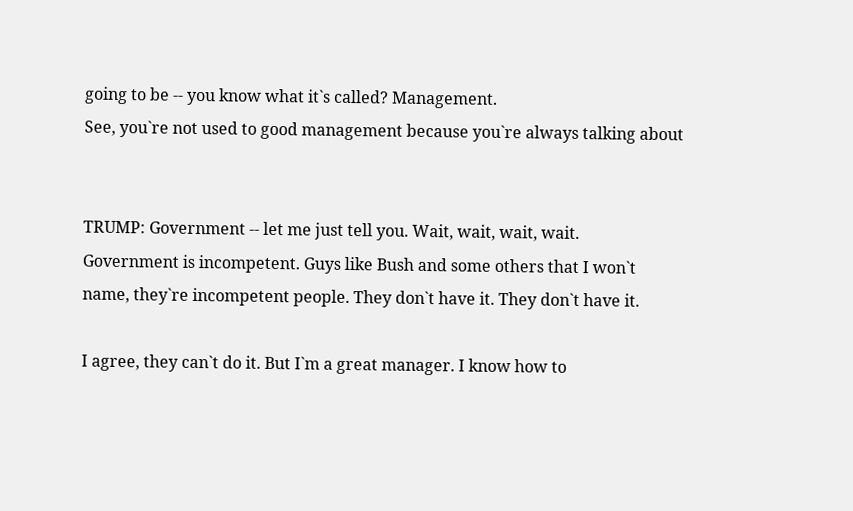going to be -- you know what it`s called? Management.
See, you`re not used to good management because you`re always talking about


TRUMP: Government -- let me just tell you. Wait, wait, wait, wait.
Government is incompetent. Guys like Bush and some others that I won`t
name, they`re incompetent people. They don`t have it. They don`t have it.

I agree, they can`t do it. But I`m a great manager. I know how to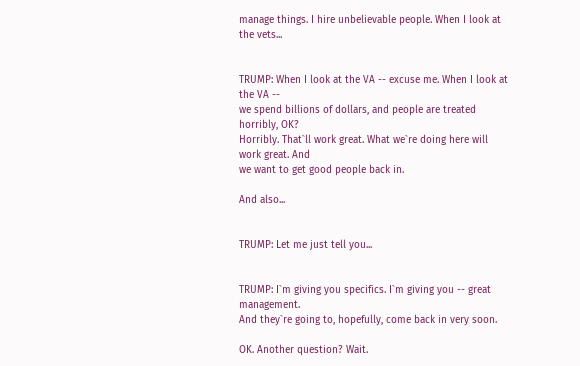manage things. I hire unbelievable people. When I look at the vets...


TRUMP: When I look at the VA -- excuse me. When I look at the VA --
we spend billions of dollars, and people are treated horribly, OK?
Horribly. That`ll work great. What we`re doing here will work great. And
we want to get good people back in.

And also...


TRUMP: Let me just tell you...


TRUMP: I`m giving you specifics. I`m giving you -- great management.
And they`re going to, hopefully, come back in very soon.

OK. Another question? Wait.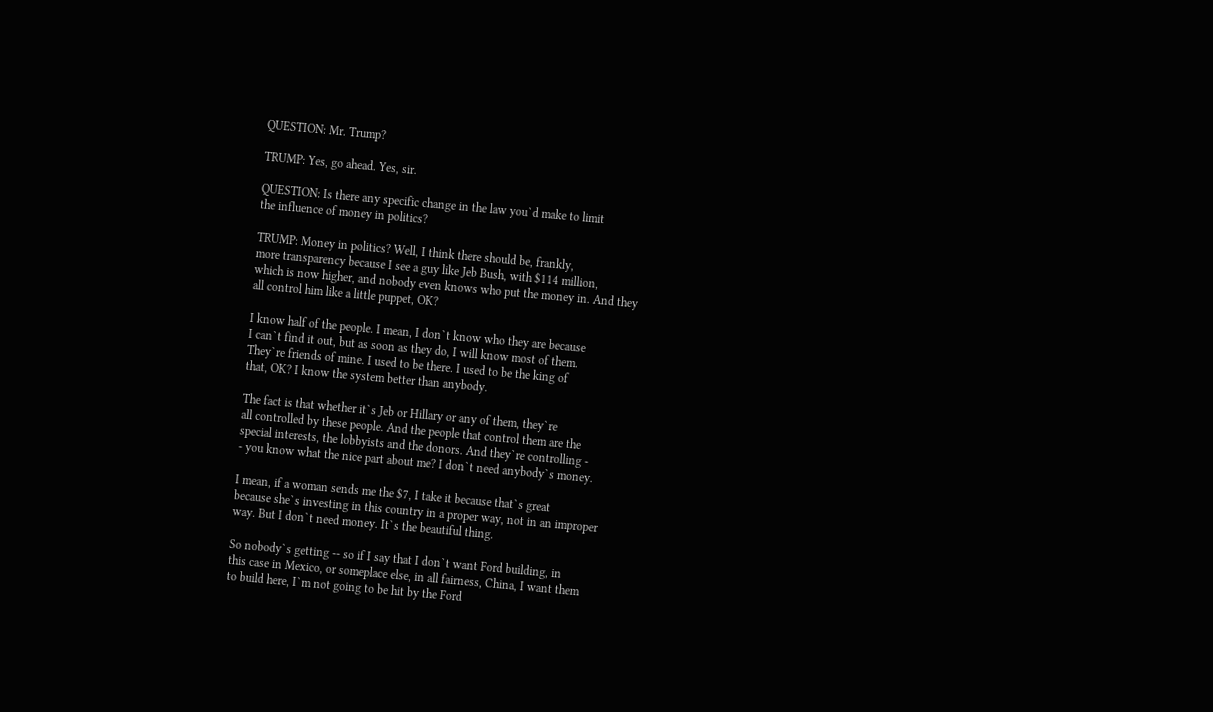QUESTION: Mr. Trump?

TRUMP: Yes, go ahead. Yes, sir.

QUESTION: Is there any specific change in the law you`d make to limit
the influence of money in politics?

TRUMP: Money in politics? Well, I think there should be, frankly,
more transparency because I see a guy like Jeb Bush, with $114 million,
which is now higher, and nobody even knows who put the money in. And they
all control him like a little puppet, OK?

I know half of the people. I mean, I don`t know who they are because
I can`t find it out, but as soon as they do, I will know most of them.
They`re friends of mine. I used to be there. I used to be the king of
that, OK? I know the system better than anybody.

The fact is that whether it`s Jeb or Hillary or any of them, they`re
all controlled by these people. And the people that control them are the
special interests, the lobbyists and the donors. And they`re controlling -
- you know what the nice part about me? I don`t need anybody`s money.

I mean, if a woman sends me the $7, I take it because that`s great
because she`s investing in this country in a proper way, not in an improper
way. But I don`t need money. It`s the beautiful thing.

So nobody`s getting -- so if I say that I don`t want Ford building, in
this case in Mexico, or someplace else, in all fairness, China, I want them
to build here, I`m not going to be hit by the Ford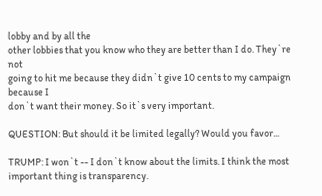lobby and by all the
other lobbies that you know who they are better than I do. They`re not
going to hit me because they didn`t give 10 cents to my campaign because I
don`t want their money. So it`s very important.

QUESTION: But should it be limited legally? Would you favor...

TRUMP: I won`t -- I don`t know about the limits. I think the most
important thing is transparency.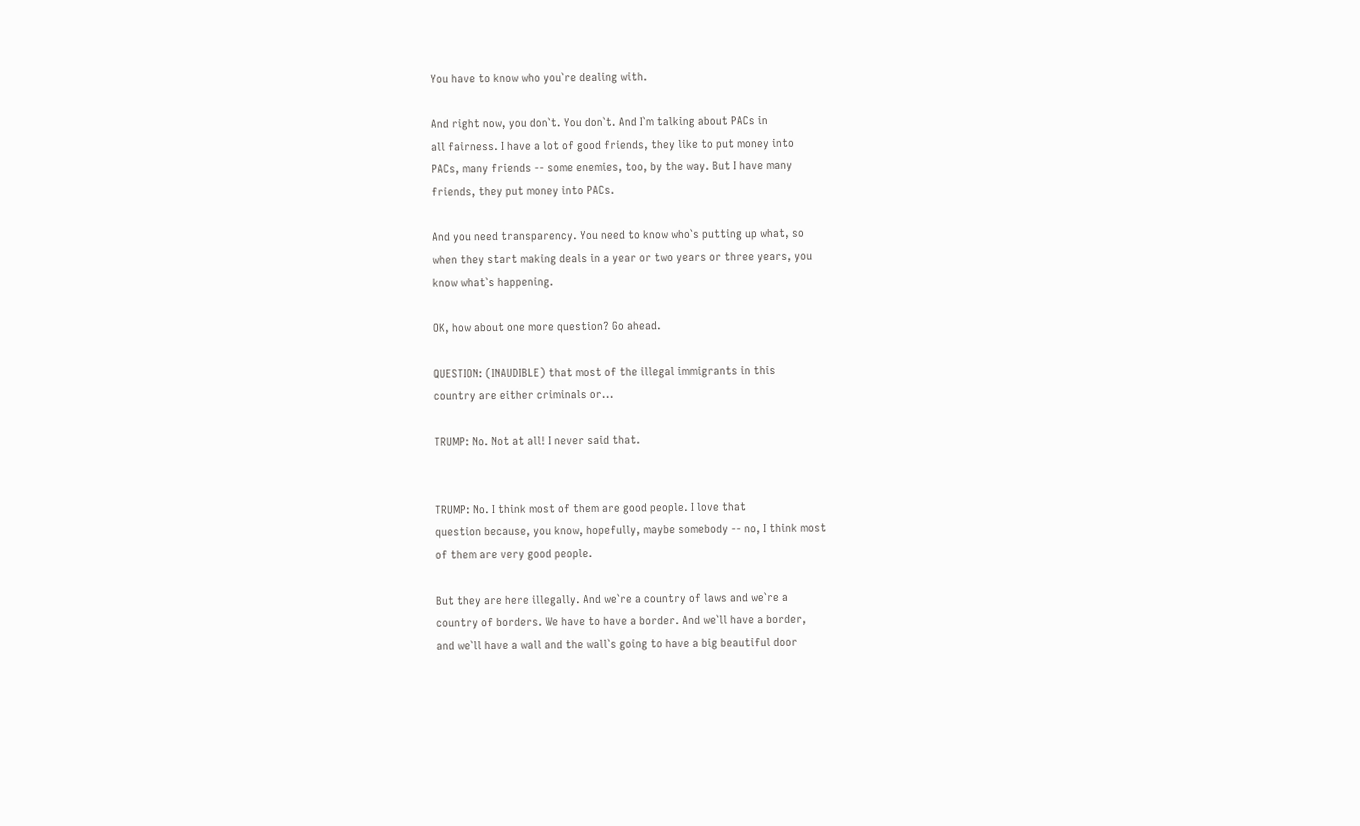You have to know who you`re dealing with.

And right now, you don`t. You don`t. And I`m talking about PACs in
all fairness. I have a lot of good friends, they like to put money into
PACs, many friends -- some enemies, too, by the way. But I have many
friends, they put money into PACs.

And you need transparency. You need to know who`s putting up what, so
when they start making deals in a year or two years or three years, you
know what`s happening.

OK, how about one more question? Go ahead.

QUESTION: (INAUDIBLE) that most of the illegal immigrants in this
country are either criminals or...

TRUMP: No. Not at all! I never said that.


TRUMP: No. I think most of them are good people. I love that
question because, you know, hopefully, maybe somebody -- no, I think most
of them are very good people.

But they are here illegally. And we`re a country of laws and we`re a
country of borders. We have to have a border. And we`ll have a border,
and we`ll have a wall and the wall`s going to have a big beautiful door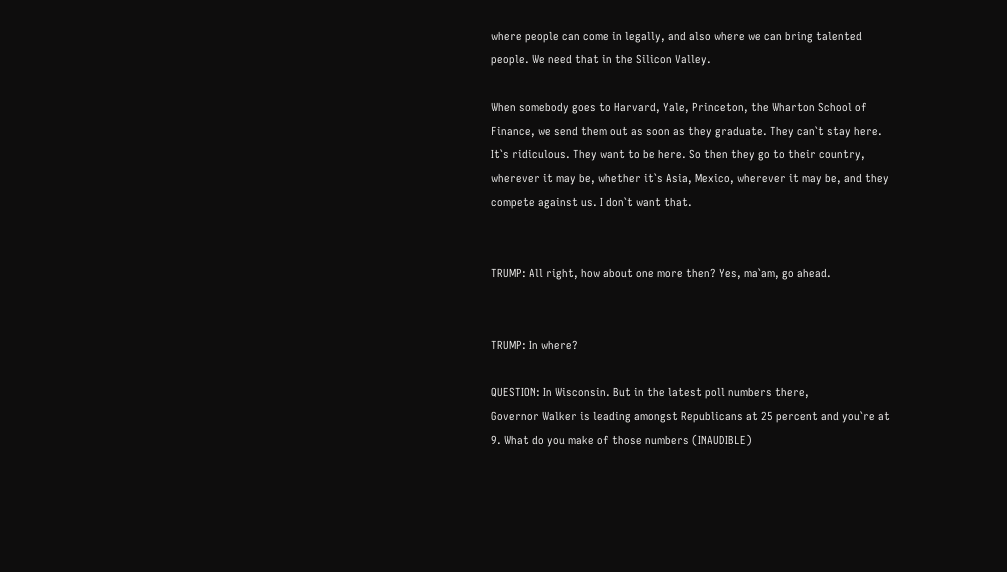where people can come in legally, and also where we can bring talented
people. We need that in the Silicon Valley.

When somebody goes to Harvard, Yale, Princeton, the Wharton School of
Finance, we send them out as soon as they graduate. They can`t stay here.
It`s ridiculous. They want to be here. So then they go to their country,
wherever it may be, whether it`s Asia, Mexico, wherever it may be, and they
compete against us. I don`t want that.


TRUMP: All right, how about one more then? Yes, ma`am, go ahead.


TRUMP: In where?

QUESTION: In Wisconsin. But in the latest poll numbers there,
Governor Walker is leading amongst Republicans at 25 percent and you`re at
9. What do you make of those numbers (INAUDIBLE)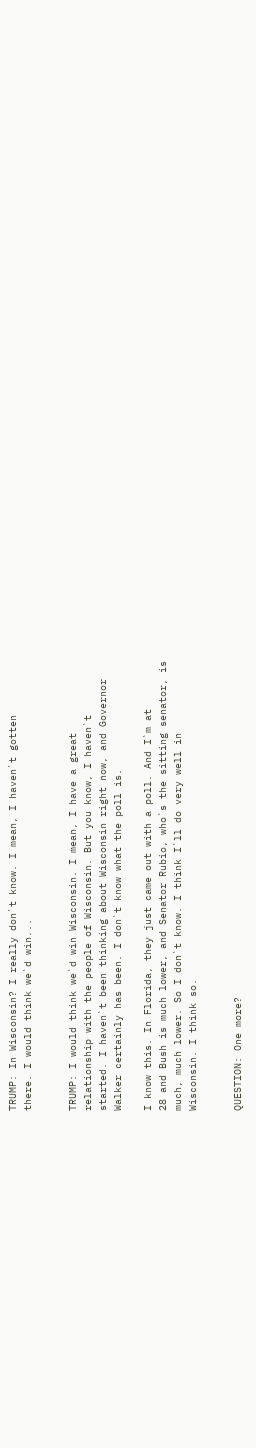TRUMP: In Wisconsin? I really don`t know. I mean, I haven`t gotten
there. I would think we`d win...


TRUMP: I would think we`d win Wisconsin. I mean, I have a great
relationship with the people of Wisconsin. But you know, I haven`t
started. I haven`t been thinking about Wisconsin right now, and Governor
Walker certainly has been. I don`t know what the poll is.

I know this. In Florida, they just came out with a poll. And I`m at
28 and Bush is much lower, and Senator Rubio, who`s the sitting senator, is
much, much lower. So I don`t know. I think I`ll do very well in
Wisconsin. I think so.


QUESTION: One more?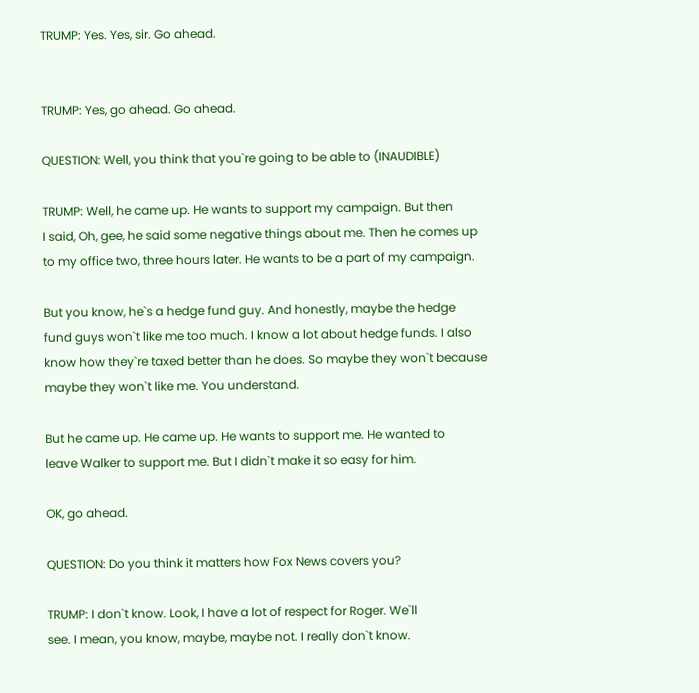TRUMP: Yes. Yes, sir. Go ahead.


TRUMP: Yes, go ahead. Go ahead.

QUESTION: Well, you think that you`re going to be able to (INAUDIBLE)

TRUMP: Well, he came up. He wants to support my campaign. But then
I said, Oh, gee, he said some negative things about me. Then he comes up
to my office two, three hours later. He wants to be a part of my campaign.

But you know, he`s a hedge fund guy. And honestly, maybe the hedge
fund guys won`t like me too much. I know a lot about hedge funds. I also
know how they`re taxed better than he does. So maybe they won`t because
maybe they won`t like me. You understand.

But he came up. He came up. He wants to support me. He wanted to
leave Walker to support me. But I didn`t make it so easy for him.

OK, go ahead.

QUESTION: Do you think it matters how Fox News covers you?

TRUMP: I don`t know. Look, I have a lot of respect for Roger. We`ll
see. I mean, you know, maybe, maybe not. I really don`t know.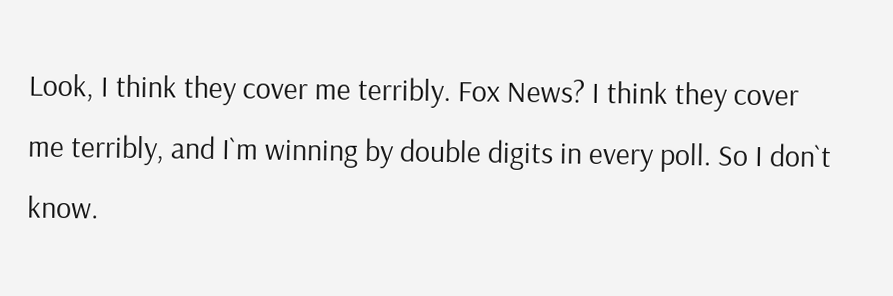Look, I think they cover me terribly. Fox News? I think they cover
me terribly, and I`m winning by double digits in every poll. So I don`t
know.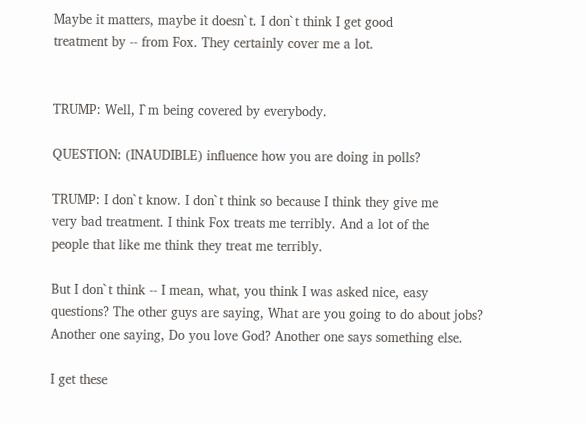Maybe it matters, maybe it doesn`t. I don`t think I get good
treatment by -- from Fox. They certainly cover me a lot.


TRUMP: Well, I`m being covered by everybody.

QUESTION: (INAUDIBLE) influence how you are doing in polls?

TRUMP: I don`t know. I don`t think so because I think they give me
very bad treatment. I think Fox treats me terribly. And a lot of the
people that like me think they treat me terribly.

But I don`t think -- I mean, what, you think I was asked nice, easy
questions? The other guys are saying, What are you going to do about jobs?
Another one saying, Do you love God? Another one says something else.

I get these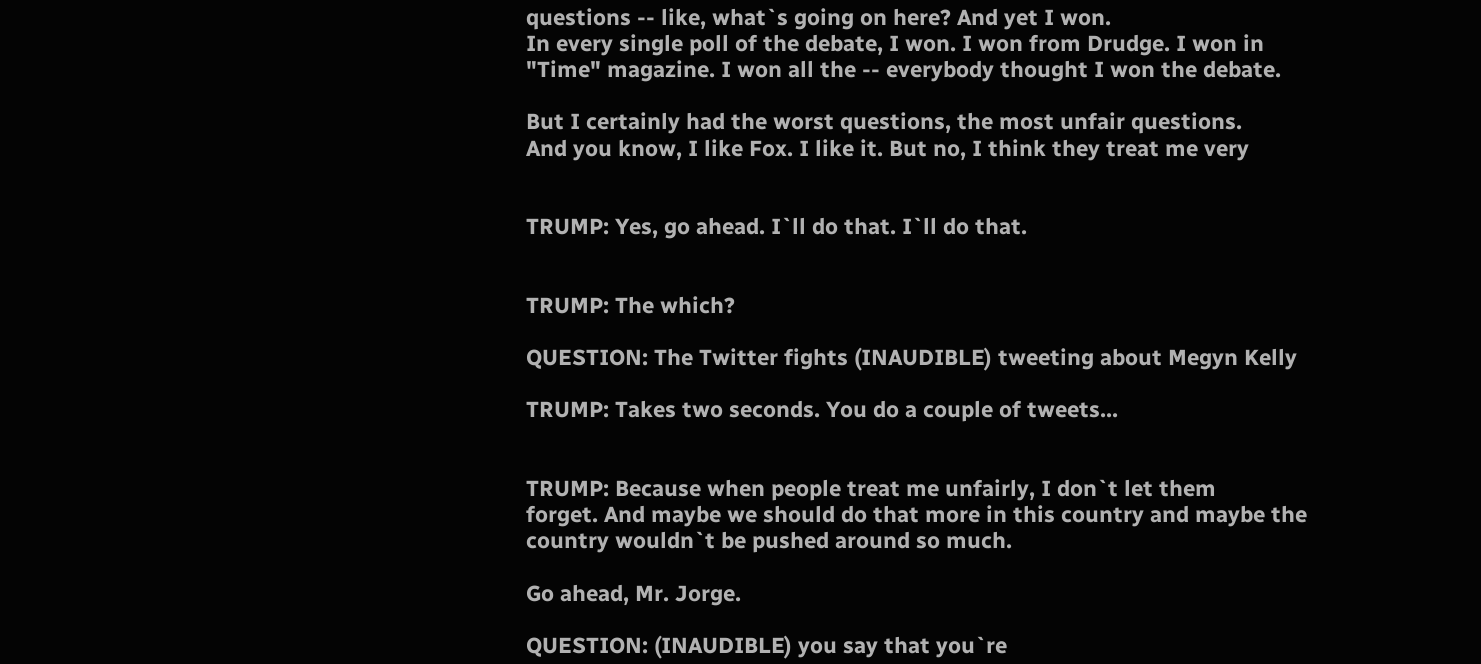questions -- like, what`s going on here? And yet I won.
In every single poll of the debate, I won. I won from Drudge. I won in
"Time" magazine. I won all the -- everybody thought I won the debate.

But I certainly had the worst questions, the most unfair questions.
And you know, I like Fox. I like it. But no, I think they treat me very


TRUMP: Yes, go ahead. I`ll do that. I`ll do that.


TRUMP: The which?

QUESTION: The Twitter fights (INAUDIBLE) tweeting about Megyn Kelly

TRUMP: Takes two seconds. You do a couple of tweets...


TRUMP: Because when people treat me unfairly, I don`t let them
forget. And maybe we should do that more in this country and maybe the
country wouldn`t be pushed around so much.

Go ahead, Mr. Jorge.

QUESTION: (INAUDIBLE) you say that you`re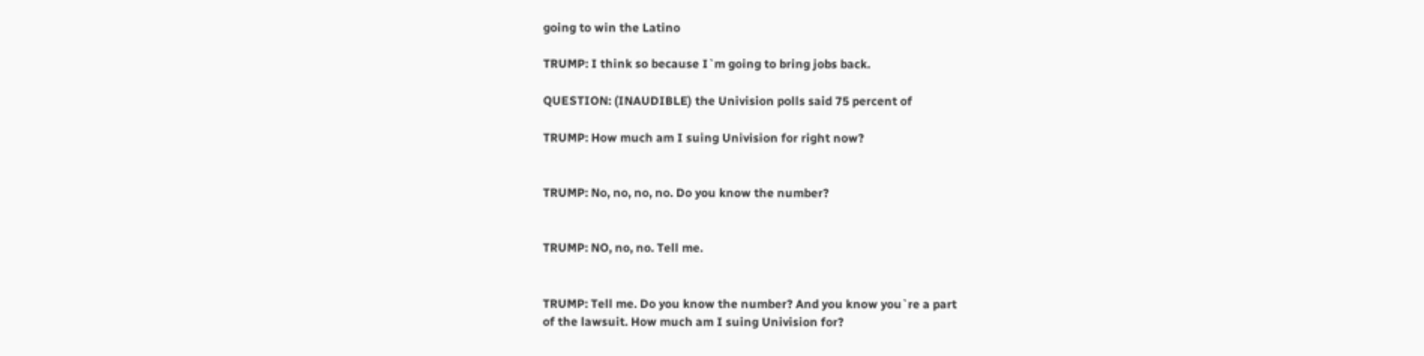going to win the Latino

TRUMP: I think so because I`m going to bring jobs back.

QUESTION: (INAUDIBLE) the Univision polls said 75 percent of

TRUMP: How much am I suing Univision for right now?


TRUMP: No, no, no, no. Do you know the number?


TRUMP: NO, no, no. Tell me.


TRUMP: Tell me. Do you know the number? And you know you`re a part
of the lawsuit. How much am I suing Univision for?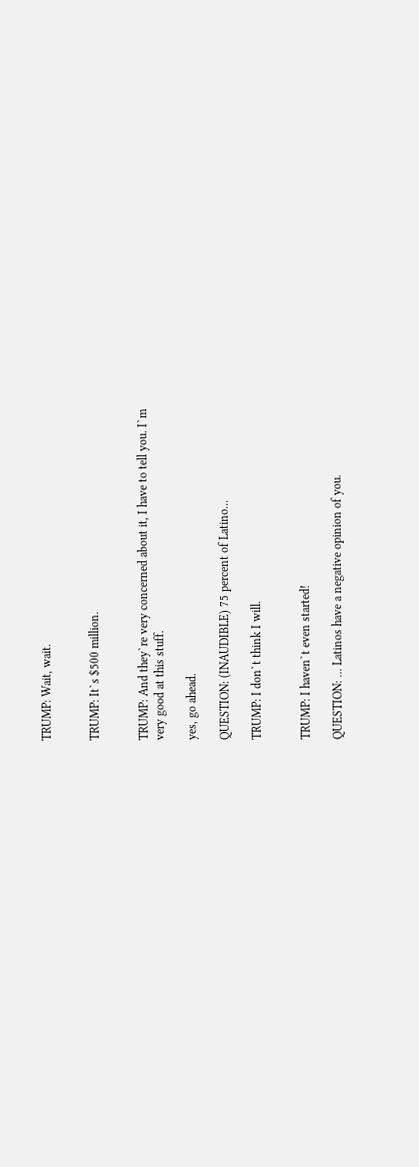TRUMP: Wait, wait.


TRUMP: It`s $500 million.


TRUMP: And they`re very concerned about it, I have to tell you. I`m
very good at this stuff.

yes, go ahead.

QUESTION: (INAUDIBLE) 75 percent of Latino...

TRUMP: I don`t think I will.


TRUMP: I haven`t even started!

QUESTION: ... Latinos have a negative opinion of you.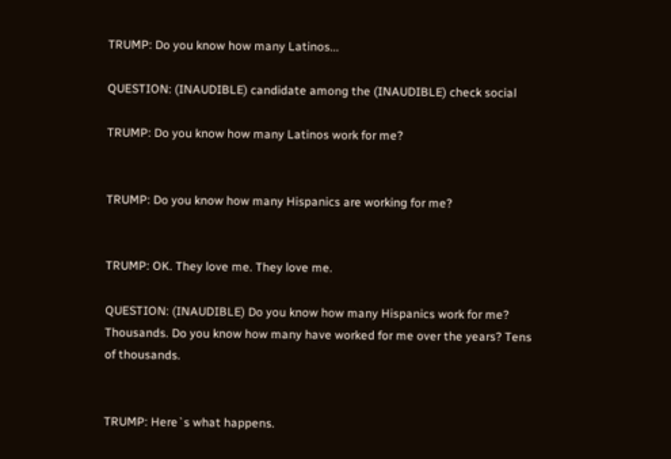TRUMP: Do you know how many Latinos...

QUESTION: (INAUDIBLE) candidate among the (INAUDIBLE) check social

TRUMP: Do you know how many Latinos work for me?


TRUMP: Do you know how many Hispanics are working for me?


TRUMP: OK. They love me. They love me.

QUESTION: (INAUDIBLE) Do you know how many Hispanics work for me?
Thousands. Do you know how many have worked for me over the years? Tens
of thousands.


TRUMP: Here`s what happens.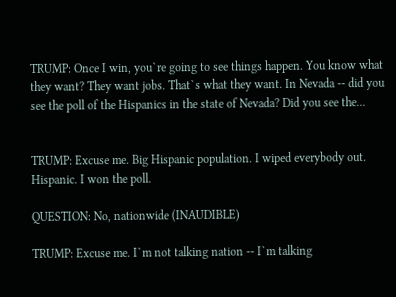TRUMP: Once I win, you`re going to see things happen. You know what
they want? They want jobs. That`s what they want. In Nevada -- did you
see the poll of the Hispanics in the state of Nevada? Did you see the...


TRUMP: Excuse me. Big Hispanic population. I wiped everybody out.
Hispanic. I won the poll.

QUESTION: No, nationwide (INAUDIBLE)

TRUMP: Excuse me. I`m not talking nation -- I`m talking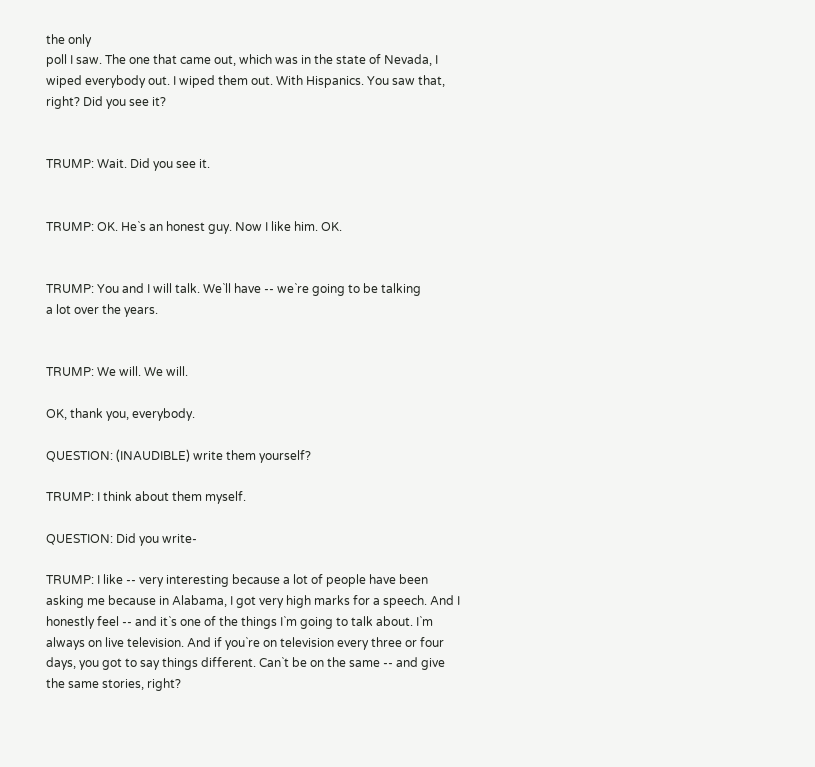the only
poll I saw. The one that came out, which was in the state of Nevada, I
wiped everybody out. I wiped them out. With Hispanics. You saw that,
right? Did you see it?


TRUMP: Wait. Did you see it.


TRUMP: OK. He`s an honest guy. Now I like him. OK.


TRUMP: You and I will talk. We`ll have -- we`re going to be talking
a lot over the years.


TRUMP: We will. We will.

OK, thank you, everybody.

QUESTION: (INAUDIBLE) write them yourself?

TRUMP: I think about them myself.

QUESTION: Did you write-

TRUMP: I like -- very interesting because a lot of people have been
asking me because in Alabama, I got very high marks for a speech. And I
honestly feel -- and it`s one of the things I`m going to talk about. I`m
always on live television. And if you`re on television every three or four
days, you got to say things different. Can`t be on the same -- and give
the same stories, right?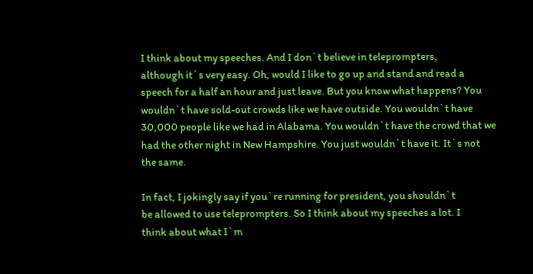I think about my speeches. And I don`t believe in teleprompters,
although it`s very easy. Oh, would I like to go up and stand and read a
speech for a half an hour and just leave. But you know what happens? You
wouldn`t have sold-out crowds like we have outside. You wouldn`t have
30,000 people like we had in Alabama. You wouldn`t have the crowd that we
had the other night in New Hampshire. You just wouldn`t have it. It`s not
the same.

In fact, I jokingly say if you`re running for president, you shouldn`t
be allowed to use teleprompters. So I think about my speeches a lot. I
think about what I`m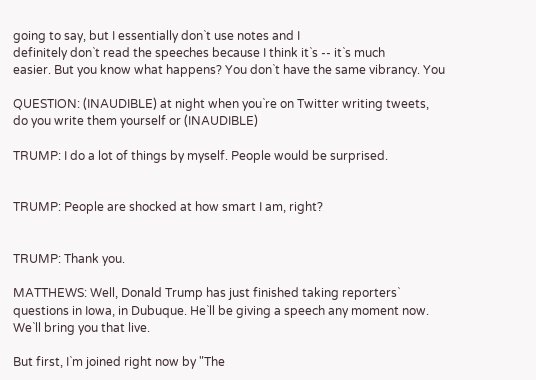going to say, but I essentially don`t use notes and I
definitely don`t read the speeches because I think it`s -- it`s much
easier. But you know what happens? You don`t have the same vibrancy. You

QUESTION: (INAUDIBLE) at night when you`re on Twitter writing tweets,
do you write them yourself or (INAUDIBLE)

TRUMP: I do a lot of things by myself. People would be surprised.


TRUMP: People are shocked at how smart I am, right?


TRUMP: Thank you.

MATTHEWS: Well, Donald Trump has just finished taking reporters`
questions in Iowa, in Dubuque. He`ll be giving a speech any moment now.
We`ll bring you that live.

But first, I`m joined right now by "The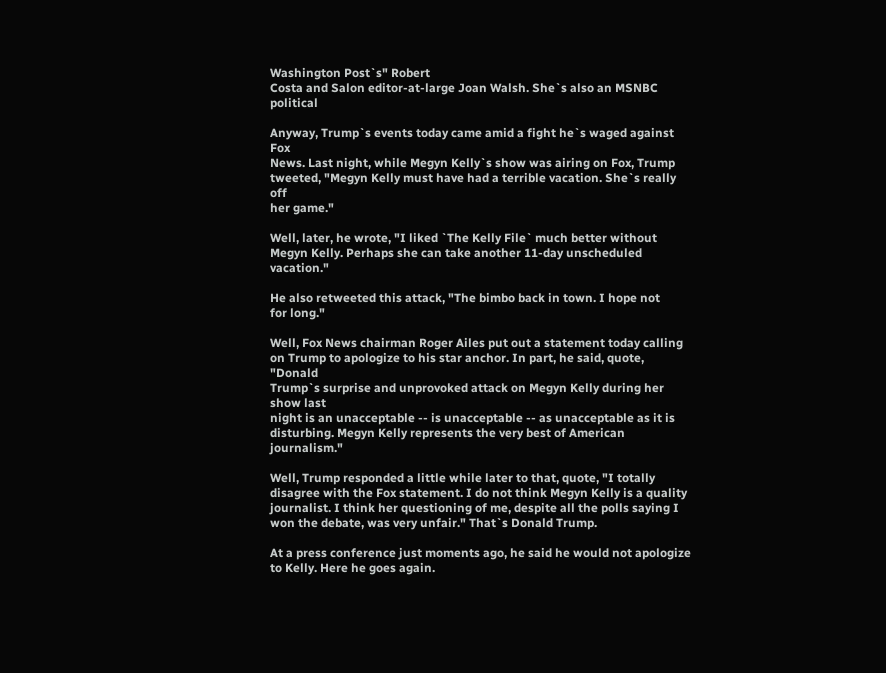Washington Post`s" Robert
Costa and Salon editor-at-large Joan Walsh. She`s also an MSNBC political

Anyway, Trump`s events today came amid a fight he`s waged against Fox
News. Last night, while Megyn Kelly`s show was airing on Fox, Trump
tweeted, "Megyn Kelly must have had a terrible vacation. She`s really off
her game."

Well, later, he wrote, "I liked `The Kelly File` much better without
Megyn Kelly. Perhaps she can take another 11-day unscheduled vacation."

He also retweeted this attack, "The bimbo back in town. I hope not
for long."

Well, Fox News chairman Roger Ailes put out a statement today calling
on Trump to apologize to his star anchor. In part, he said, quote, "Donald
Trump`s surprise and unprovoked attack on Megyn Kelly during her show last
night is an unacceptable -- is unacceptable -- as unacceptable as it is
disturbing. Megyn Kelly represents the very best of American journalism."

Well, Trump responded a little while later to that, quote, "I totally
disagree with the Fox statement. I do not think Megyn Kelly is a quality
journalist. I think her questioning of me, despite all the polls saying I
won the debate, was very unfair." That`s Donald Trump.

At a press conference just moments ago, he said he would not apologize
to Kelly. Here he goes again.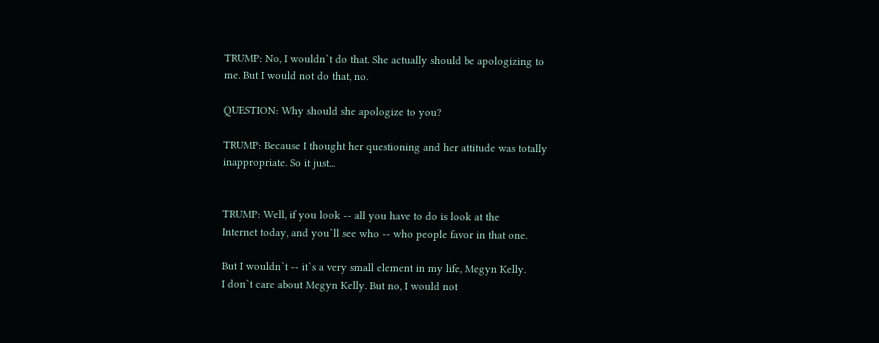TRUMP: No, I wouldn`t do that. She actually should be apologizing to
me. But I would not do that, no.

QUESTION: Why should she apologize to you?

TRUMP: Because I thought her questioning and her attitude was totally
inappropriate. So it just...


TRUMP: Well, if you look -- all you have to do is look at the
Internet today, and you`ll see who -- who people favor in that one.

But I wouldn`t -- it`s a very small element in my life, Megyn Kelly.
I don`t care about Megyn Kelly. But no, I would not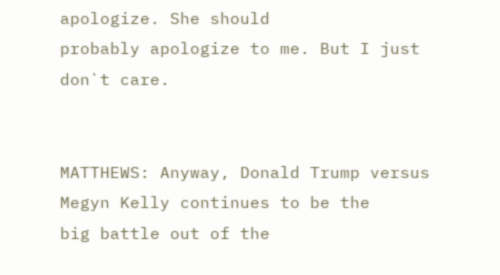apologize. She should
probably apologize to me. But I just don`t care.


MATTHEWS: Anyway, Donald Trump versus Megyn Kelly continues to be the
big battle out of the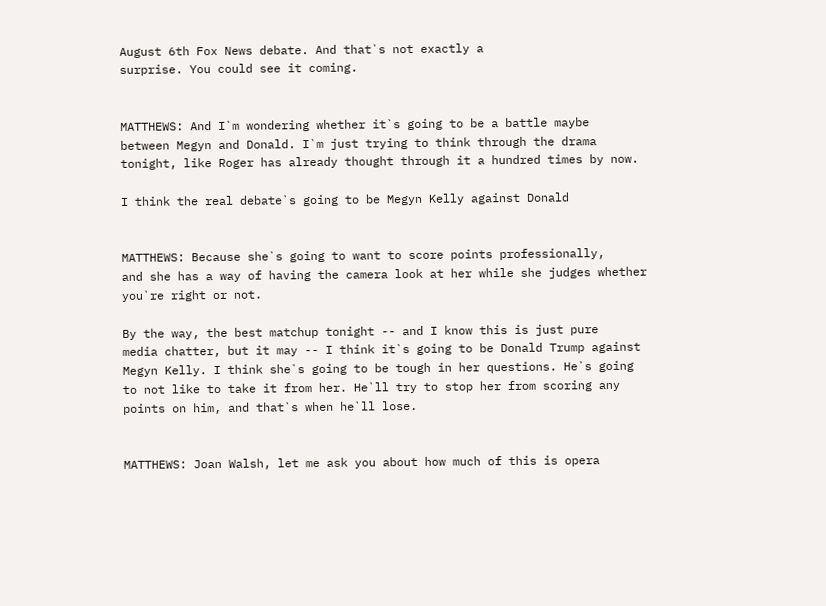August 6th Fox News debate. And that`s not exactly a
surprise. You could see it coming.


MATTHEWS: And I`m wondering whether it`s going to be a battle maybe
between Megyn and Donald. I`m just trying to think through the drama
tonight, like Roger has already thought through it a hundred times by now.

I think the real debate`s going to be Megyn Kelly against Donald


MATTHEWS: Because she`s going to want to score points professionally,
and she has a way of having the camera look at her while she judges whether
you`re right or not.

By the way, the best matchup tonight -- and I know this is just pure
media chatter, but it may -- I think it`s going to be Donald Trump against
Megyn Kelly. I think she`s going to be tough in her questions. He`s going
to not like to take it from her. He`ll try to stop her from scoring any
points on him, and that`s when he`ll lose.


MATTHEWS: Joan Walsh, let me ask you about how much of this is opera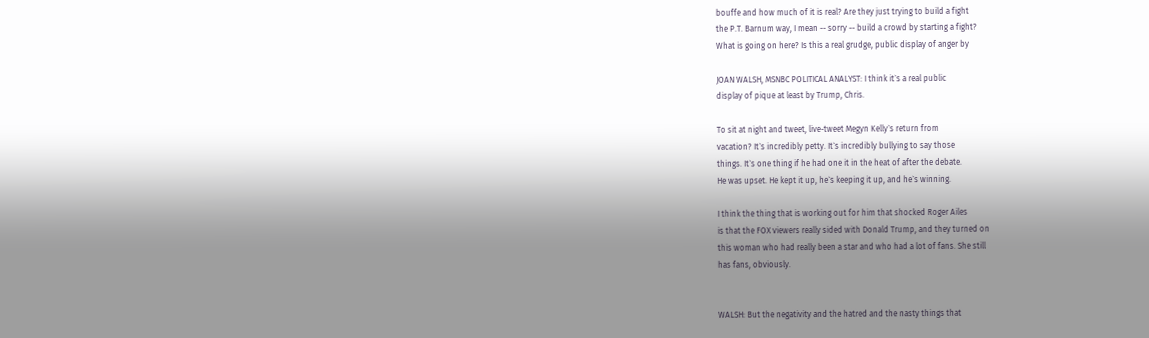bouffe and how much of it is real? Are they just trying to build a fight
the P.T. Barnum way, I mean -- sorry -- build a crowd by starting a fight?
What is going on here? Is this a real grudge, public display of anger by

JOAN WALSH, MSNBC POLITICAL ANALYST: I think it`s a real public
display of pique at least by Trump, Chris.

To sit at night and tweet, live-tweet Megyn Kelly`s return from
vacation? It`s incredibly petty. It`s incredibly bullying to say those
things. It`s one thing if he had one it in the heat of after the debate.
He was upset. He kept it up, he`s keeping it up, and he`s winning.

I think the thing that is working out for him that shocked Roger Ailes
is that the FOX viewers really sided with Donald Trump, and they turned on
this woman who had really been a star and who had a lot of fans. She still
has fans, obviously.


WALSH: But the negativity and the hatred and the nasty things that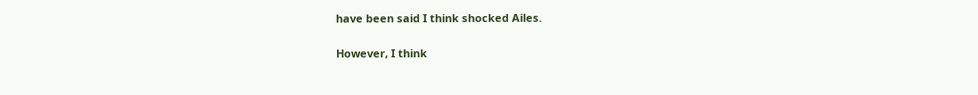have been said I think shocked Ailes.

However, I think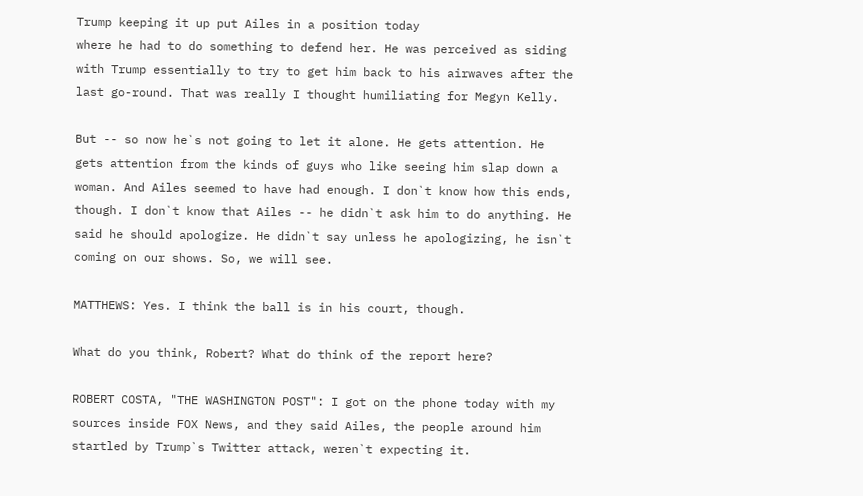Trump keeping it up put Ailes in a position today
where he had to do something to defend her. He was perceived as siding
with Trump essentially to try to get him back to his airwaves after the
last go-round. That was really I thought humiliating for Megyn Kelly.

But -- so now he`s not going to let it alone. He gets attention. He
gets attention from the kinds of guys who like seeing him slap down a
woman. And Ailes seemed to have had enough. I don`t know how this ends,
though. I don`t know that Ailes -- he didn`t ask him to do anything. He
said he should apologize. He didn`t say unless he apologizing, he isn`t
coming on our shows. So, we will see.

MATTHEWS: Yes. I think the ball is in his court, though.

What do you think, Robert? What do think of the report here?

ROBERT COSTA, "THE WASHINGTON POST": I got on the phone today with my
sources inside FOX News, and they said Ailes, the people around him
startled by Trump`s Twitter attack, weren`t expecting it.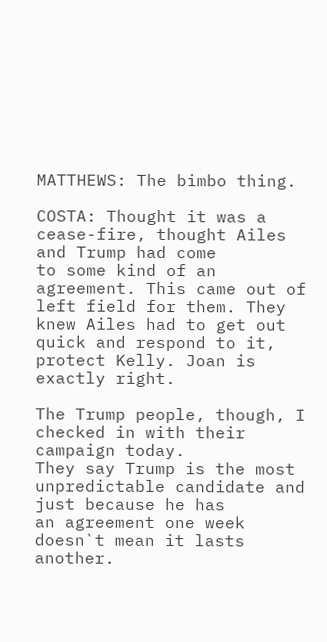MATTHEWS: The bimbo thing.

COSTA: Thought it was a cease-fire, thought Ailes and Trump had come
to some kind of an agreement. This came out of left field for them. They
knew Ailes had to get out quick and respond to it, protect Kelly. Joan is
exactly right.

The Trump people, though, I checked in with their campaign today.
They say Trump is the most unpredictable candidate and just because he has
an agreement one week doesn`t mean it lasts another.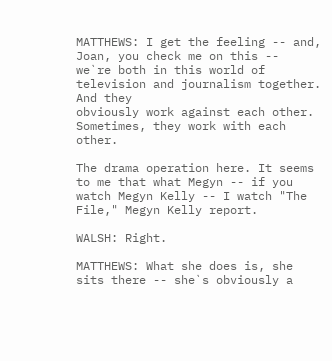MATTHEWS: I get the feeling -- and, Joan, you check me on this --
we`re both in this world of television and journalism together. And they
obviously work against each other. Sometimes, they work with each other.

The drama operation here. It seems to me that what Megyn -- if you
watch Megyn Kelly -- I watch "The File," Megyn Kelly report.

WALSH: Right.

MATTHEWS: What she does is, she sits there -- she`s obviously a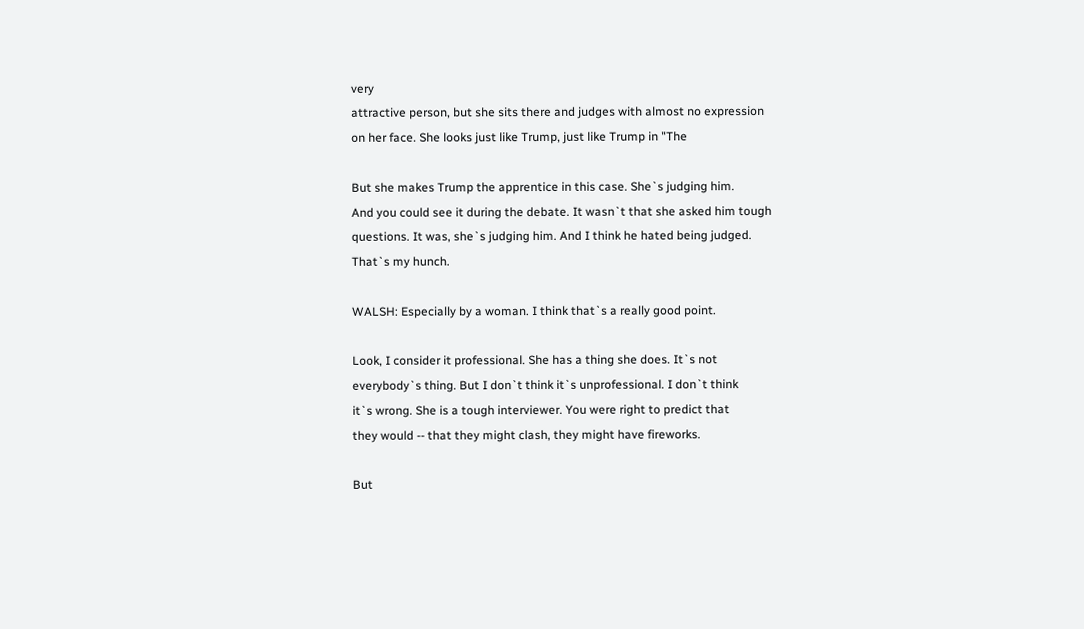very
attractive person, but she sits there and judges with almost no expression
on her face. She looks just like Trump, just like Trump in "The

But she makes Trump the apprentice in this case. She`s judging him.
And you could see it during the debate. It wasn`t that she asked him tough
questions. It was, she`s judging him. And I think he hated being judged.
That`s my hunch.

WALSH: Especially by a woman. I think that`s a really good point.

Look, I consider it professional. She has a thing she does. It`s not
everybody`s thing. But I don`t think it`s unprofessional. I don`t think
it`s wrong. She is a tough interviewer. You were right to predict that
they would -- that they might clash, they might have fireworks.

But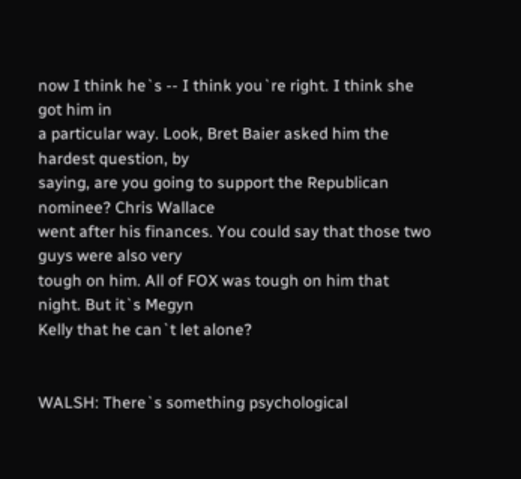now I think he`s -- I think you`re right. I think she got him in
a particular way. Look, Bret Baier asked him the hardest question, by
saying, are you going to support the Republican nominee? Chris Wallace
went after his finances. You could say that those two guys were also very
tough on him. All of FOX was tough on him that night. But it`s Megyn
Kelly that he can`t let alone?


WALSH: There`s something psychological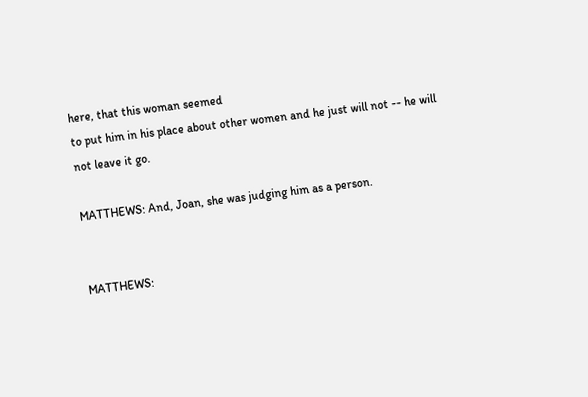here, that this woman seemed
to put him in his place about other women and he just will not -- he will
not leave it go.

MATTHEWS: And, Joan, she was judging him as a person.


MATTHEWS: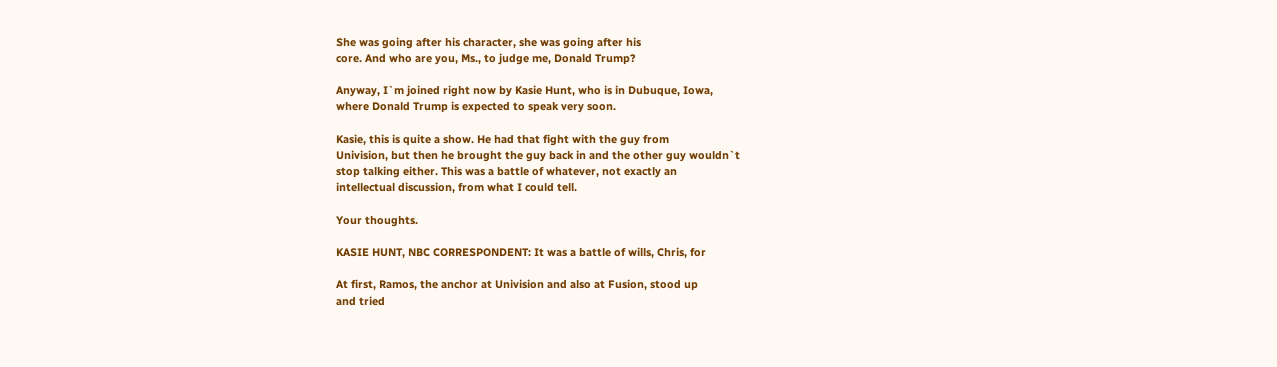She was going after his character, she was going after his
core. And who are you, Ms., to judge me, Donald Trump?

Anyway, I`m joined right now by Kasie Hunt, who is in Dubuque, Iowa,
where Donald Trump is expected to speak very soon.

Kasie, this is quite a show. He had that fight with the guy from
Univision, but then he brought the guy back in and the other guy wouldn`t
stop talking either. This was a battle of whatever, not exactly an
intellectual discussion, from what I could tell.

Your thoughts.

KASIE HUNT, NBC CORRESPONDENT: It was a battle of wills, Chris, for

At first, Ramos, the anchor at Univision and also at Fusion, stood up
and tried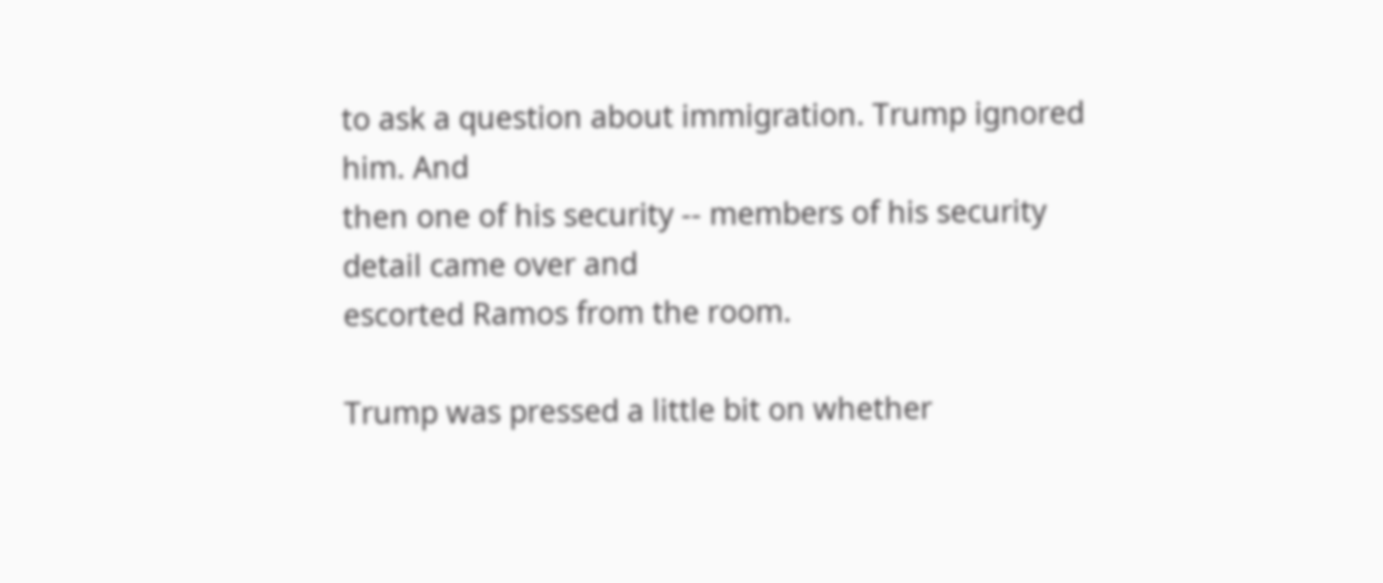to ask a question about immigration. Trump ignored him. And
then one of his security -- members of his security detail came over and
escorted Ramos from the room.

Trump was pressed a little bit on whether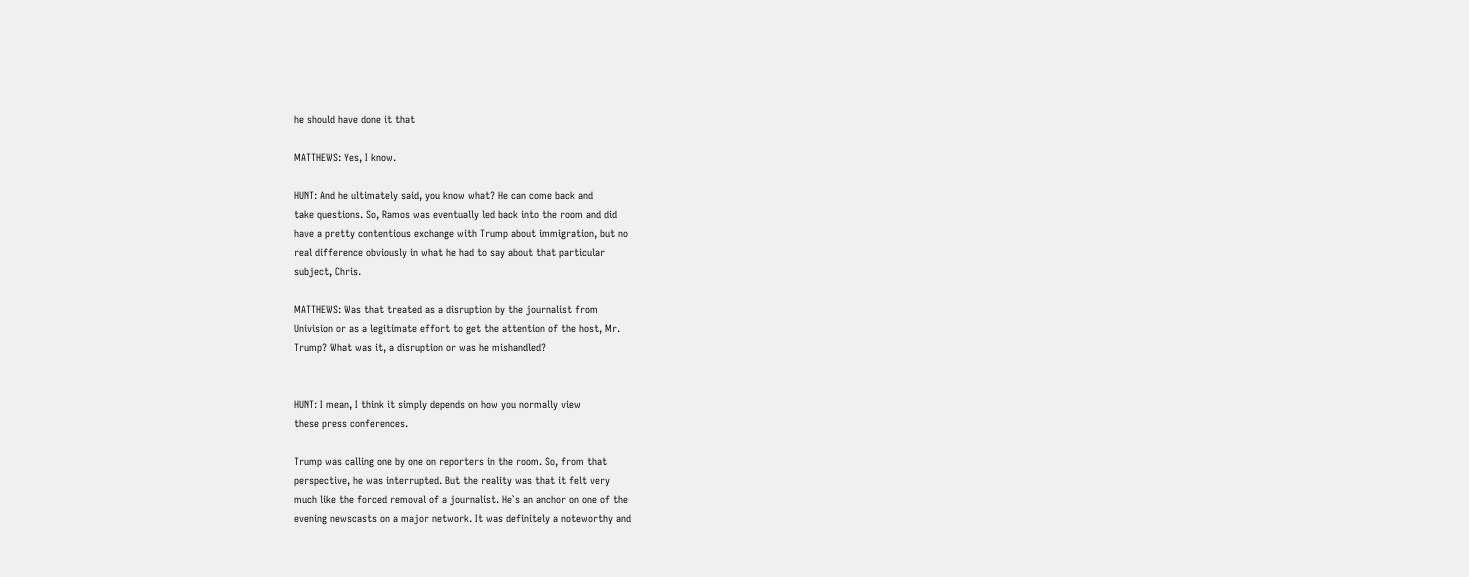he should have done it that

MATTHEWS: Yes, I know.

HUNT: And he ultimately said, you know what? He can come back and
take questions. So, Ramos was eventually led back into the room and did
have a pretty contentious exchange with Trump about immigration, but no
real difference obviously in what he had to say about that particular
subject, Chris.

MATTHEWS: Was that treated as a disruption by the journalist from
Univision or as a legitimate effort to get the attention of the host, Mr.
Trump? What was it, a disruption or was he mishandled?


HUNT: I mean, I think it simply depends on how you normally view
these press conferences.

Trump was calling one by one on reporters in the room. So, from that
perspective, he was interrupted. But the reality was that it felt very
much like the forced removal of a journalist. He`s an anchor on one of the
evening newscasts on a major network. It was definitely a noteworthy and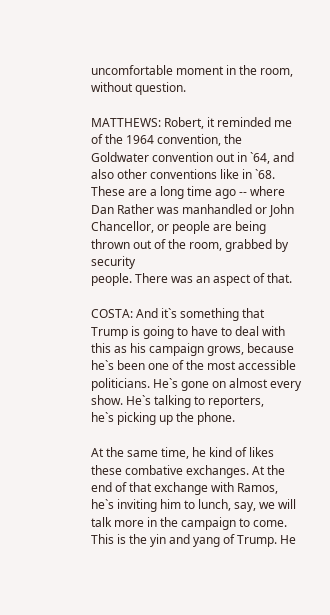uncomfortable moment in the room, without question.

MATTHEWS: Robert, it reminded me of the 1964 convention, the
Goldwater convention out in `64, and also other conventions like in `68.
These are a long time ago -- where Dan Rather was manhandled or John
Chancellor, or people are being thrown out of the room, grabbed by security
people. There was an aspect of that.

COSTA: And it`s something that Trump is going to have to deal with
this as his campaign grows, because he`s been one of the most accessible
politicians. He`s gone on almost every show. He`s talking to reporters,
he`s picking up the phone.

At the same time, he kind of likes these combative exchanges. At the
end of that exchange with Ramos, he`s inviting him to lunch, say, we will
talk more in the campaign to come. This is the yin and yang of Trump. He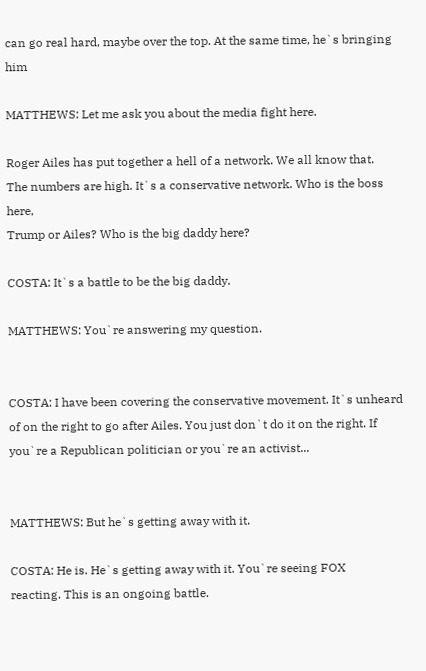can go real hard, maybe over the top. At the same time, he`s bringing him

MATTHEWS: Let me ask you about the media fight here.

Roger Ailes has put together a hell of a network. We all know that.
The numbers are high. It`s a conservative network. Who is the boss here,
Trump or Ailes? Who is the big daddy here?

COSTA: It`s a battle to be the big daddy.

MATTHEWS: You`re answering my question.


COSTA: I have been covering the conservative movement. It`s unheard
of on the right to go after Ailes. You just don`t do it on the right. If
you`re a Republican politician or you`re an activist...


MATTHEWS: But he`s getting away with it.

COSTA: He is. He`s getting away with it. You`re seeing FOX
reacting. This is an ongoing battle.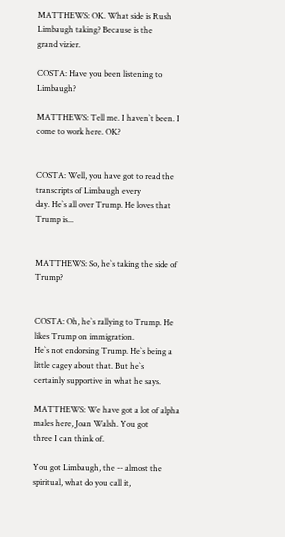MATTHEWS: OK. What side is Rush Limbaugh taking? Because is the
grand vizier.

COSTA: Have you been listening to Limbaugh?

MATTHEWS: Tell me. I haven`t been. I come to work here. OK?


COSTA: Well, you have got to read the transcripts of Limbaugh every
day. He`s all over Trump. He loves that Trump is...


MATTHEWS: So, he`s taking the side of Trump?


COSTA: Oh, he`s rallying to Trump. He likes Trump on immigration.
He`s not endorsing Trump. He`s being a little cagey about that. But he`s
certainly supportive in what he says.

MATTHEWS: We have got a lot of alpha males here, Joan Walsh. You got
three I can think of.

You got Limbaugh, the -- almost the spiritual, what do you call it,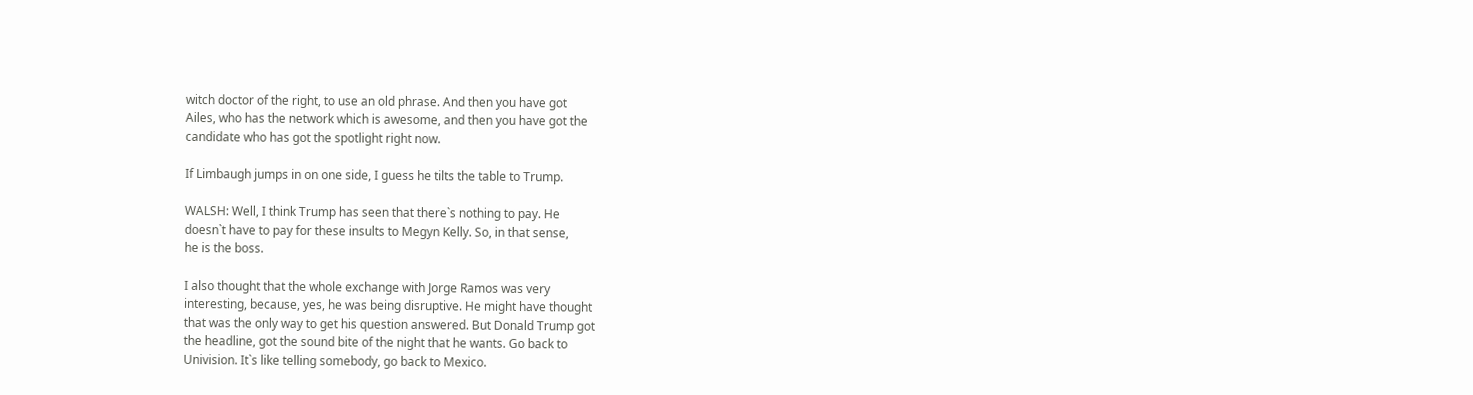witch doctor of the right, to use an old phrase. And then you have got
Ailes, who has the network which is awesome, and then you have got the
candidate who has got the spotlight right now.

If Limbaugh jumps in on one side, I guess he tilts the table to Trump.

WALSH: Well, I think Trump has seen that there`s nothing to pay. He
doesn`t have to pay for these insults to Megyn Kelly. So, in that sense,
he is the boss.

I also thought that the whole exchange with Jorge Ramos was very
interesting, because, yes, he was being disruptive. He might have thought
that was the only way to get his question answered. But Donald Trump got
the headline, got the sound bite of the night that he wants. Go back to
Univision. It`s like telling somebody, go back to Mexico.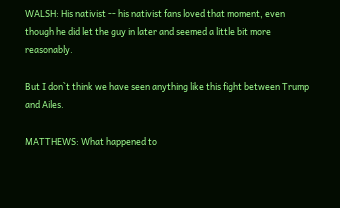WALSH: His nativist -- his nativist fans loved that moment, even
though he did let the guy in later and seemed a little bit more reasonably.

But I don`t think we have seen anything like this fight between Trump
and Ailes.

MATTHEWS: What happened to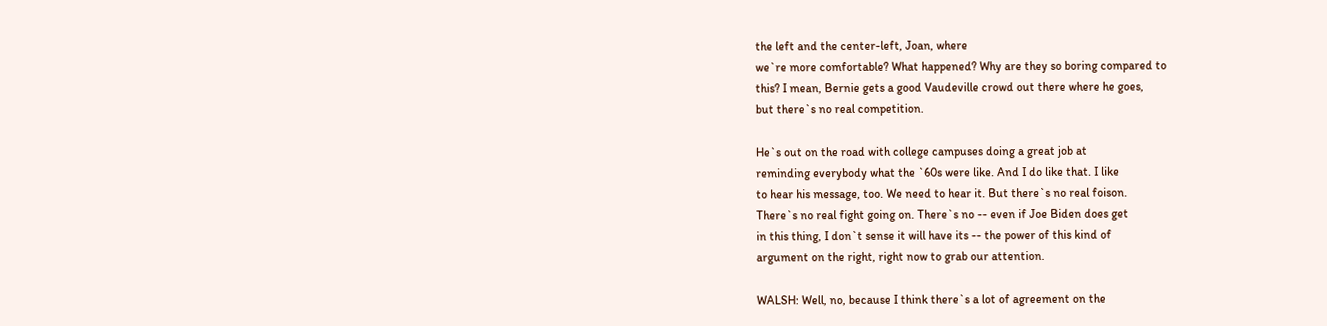the left and the center-left, Joan, where
we`re more comfortable? What happened? Why are they so boring compared to
this? I mean, Bernie gets a good Vaudeville crowd out there where he goes,
but there`s no real competition.

He`s out on the road with college campuses doing a great job at
reminding everybody what the `60s were like. And I do like that. I like
to hear his message, too. We need to hear it. But there`s no real foison.
There`s no real fight going on. There`s no -- even if Joe Biden does get
in this thing, I don`t sense it will have its -- the power of this kind of
argument on the right, right now to grab our attention.

WALSH: Well, no, because I think there`s a lot of agreement on the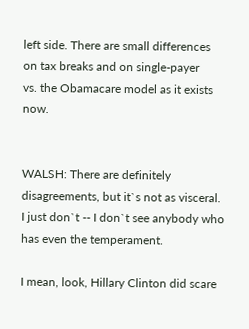left side. There are small differences on tax breaks and on single-payer
vs. the Obamacare model as it exists now.


WALSH: There are definitely disagreements, but it`s not as visceral.
I just don`t -- I don`t see anybody who has even the temperament.

I mean, look, Hillary Clinton did scare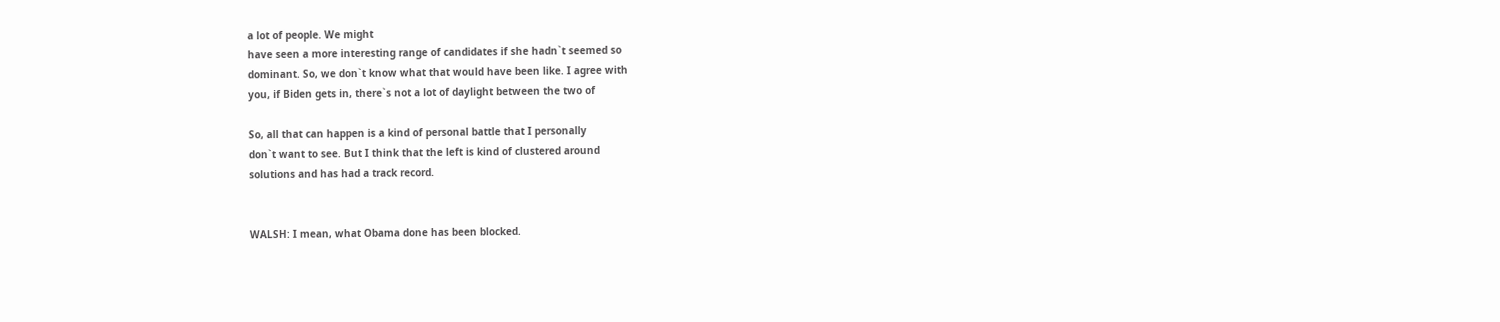a lot of people. We might
have seen a more interesting range of candidates if she hadn`t seemed so
dominant. So, we don`t know what that would have been like. I agree with
you, if Biden gets in, there`s not a lot of daylight between the two of

So, all that can happen is a kind of personal battle that I personally
don`t want to see. But I think that the left is kind of clustered around
solutions and has had a track record.


WALSH: I mean, what Obama done has been blocked.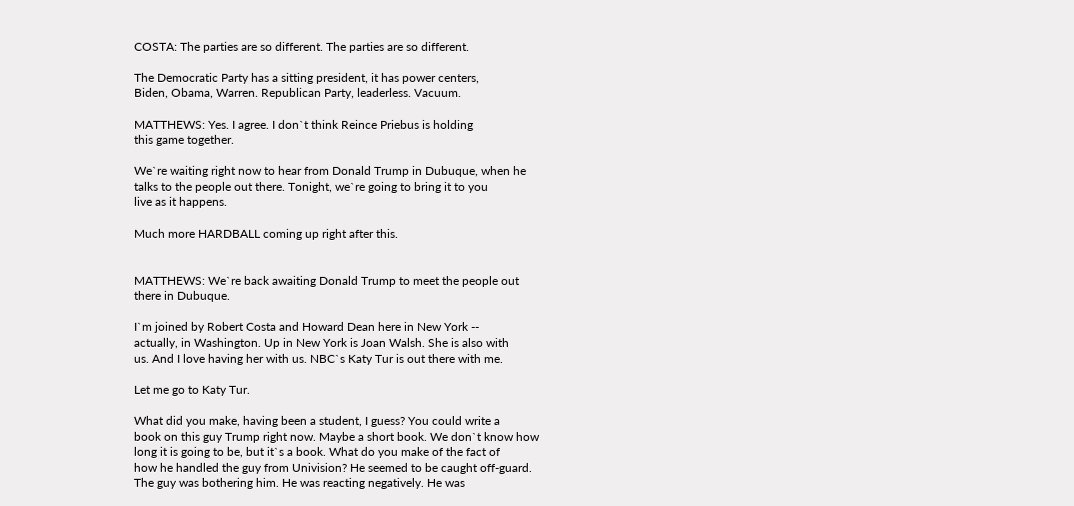COSTA: The parties are so different. The parties are so different.

The Democratic Party has a sitting president, it has power centers,
Biden, Obama, Warren. Republican Party, leaderless. Vacuum.

MATTHEWS: Yes. I agree. I don`t think Reince Priebus is holding
this game together.

We`re waiting right now to hear from Donald Trump in Dubuque, when he
talks to the people out there. Tonight, we`re going to bring it to you
live as it happens.

Much more HARDBALL coming up right after this.


MATTHEWS: We`re back awaiting Donald Trump to meet the people out
there in Dubuque.

I`m joined by Robert Costa and Howard Dean here in New York --
actually, in Washington. Up in New York is Joan Walsh. She is also with
us. And I love having her with us. NBC`s Katy Tur is out there with me.

Let me go to Katy Tur.

What did you make, having been a student, I guess? You could write a
book on this guy Trump right now. Maybe a short book. We don`t know how
long it is going to be, but it`s a book. What do you make of the fact of
how he handled the guy from Univision? He seemed to be caught off-guard.
The guy was bothering him. He was reacting negatively. He was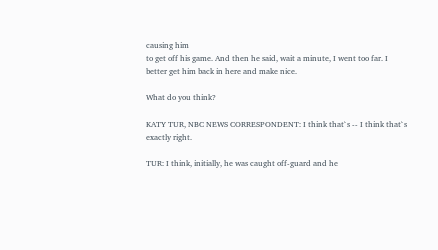causing him
to get off his game. And then he said, wait a minute, I went too far. I
better get him back in here and make nice.

What do you think?

KATY TUR, NBC NEWS CORRESPONDENT: I think that`s -- I think that`s
exactly right.

TUR: I think, initially, he was caught off-guard and he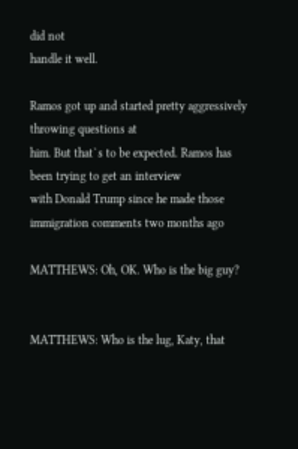did not
handle it well.

Ramos got up and started pretty aggressively throwing questions at
him. But that`s to be expected. Ramos has been trying to get an interview
with Donald Trump since he made those immigration comments two months ago

MATTHEWS: Oh, OK. Who is the big guy?


MATTHEWS: Who is the lug, Katy, that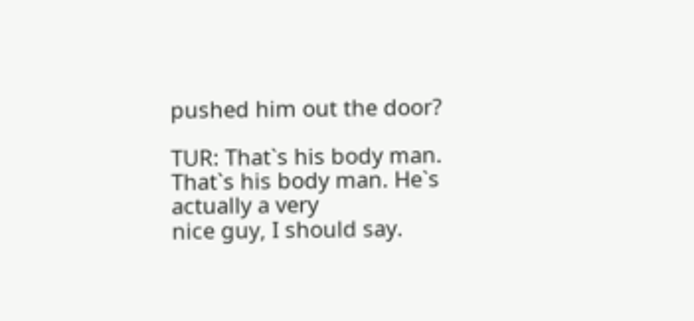pushed him out the door?

TUR: That`s his body man. That`s his body man. He`s actually a very
nice guy, I should say.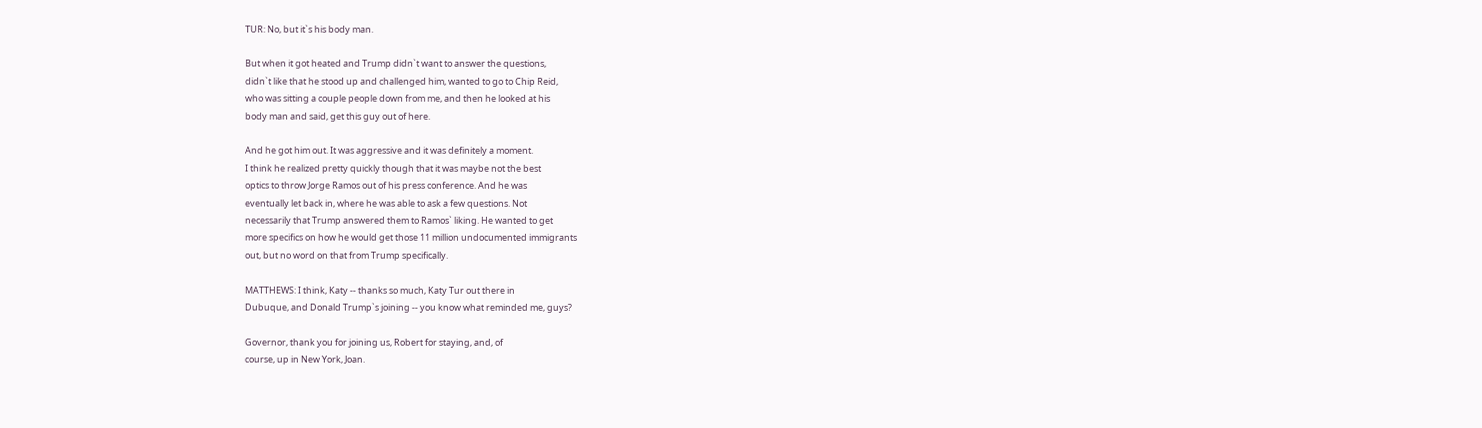TUR: No, but it`s his body man.

But when it got heated and Trump didn`t want to answer the questions,
didn`t like that he stood up and challenged him, wanted to go to Chip Reid,
who was sitting a couple people down from me, and then he looked at his
body man and said, get this guy out of here.

And he got him out. It was aggressive and it was definitely a moment.
I think he realized pretty quickly though that it was maybe not the best
optics to throw Jorge Ramos out of his press conference. And he was
eventually let back in, where he was able to ask a few questions. Not
necessarily that Trump answered them to Ramos` liking. He wanted to get
more specifics on how he would get those 11 million undocumented immigrants
out, but no word on that from Trump specifically.

MATTHEWS: I think, Katy -- thanks so much, Katy Tur out there in
Dubuque, and Donald Trump`s joining -- you know what reminded me, guys?

Governor, thank you for joining us, Robert for staying, and, of
course, up in New York, Joan.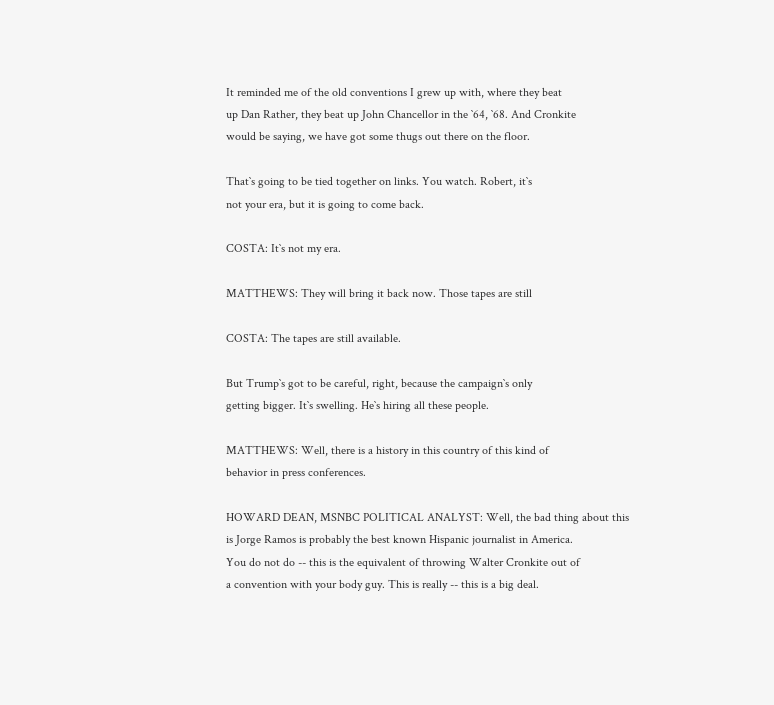It reminded me of the old conventions I grew up with, where they beat
up Dan Rather, they beat up John Chancellor in the `64, `68. And Cronkite
would be saying, we have got some thugs out there on the floor.

That`s going to be tied together on links. You watch. Robert, it`s
not your era, but it is going to come back.

COSTA: It`s not my era.

MATTHEWS: They will bring it back now. Those tapes are still

COSTA: The tapes are still available.

But Trump`s got to be careful, right, because the campaign`s only
getting bigger. It`s swelling. He`s hiring all these people.

MATTHEWS: Well, there is a history in this country of this kind of
behavior in press conferences.

HOWARD DEAN, MSNBC POLITICAL ANALYST: Well, the bad thing about this
is Jorge Ramos is probably the best known Hispanic journalist in America.
You do not do -- this is the equivalent of throwing Walter Cronkite out of
a convention with your body guy. This is really -- this is a big deal.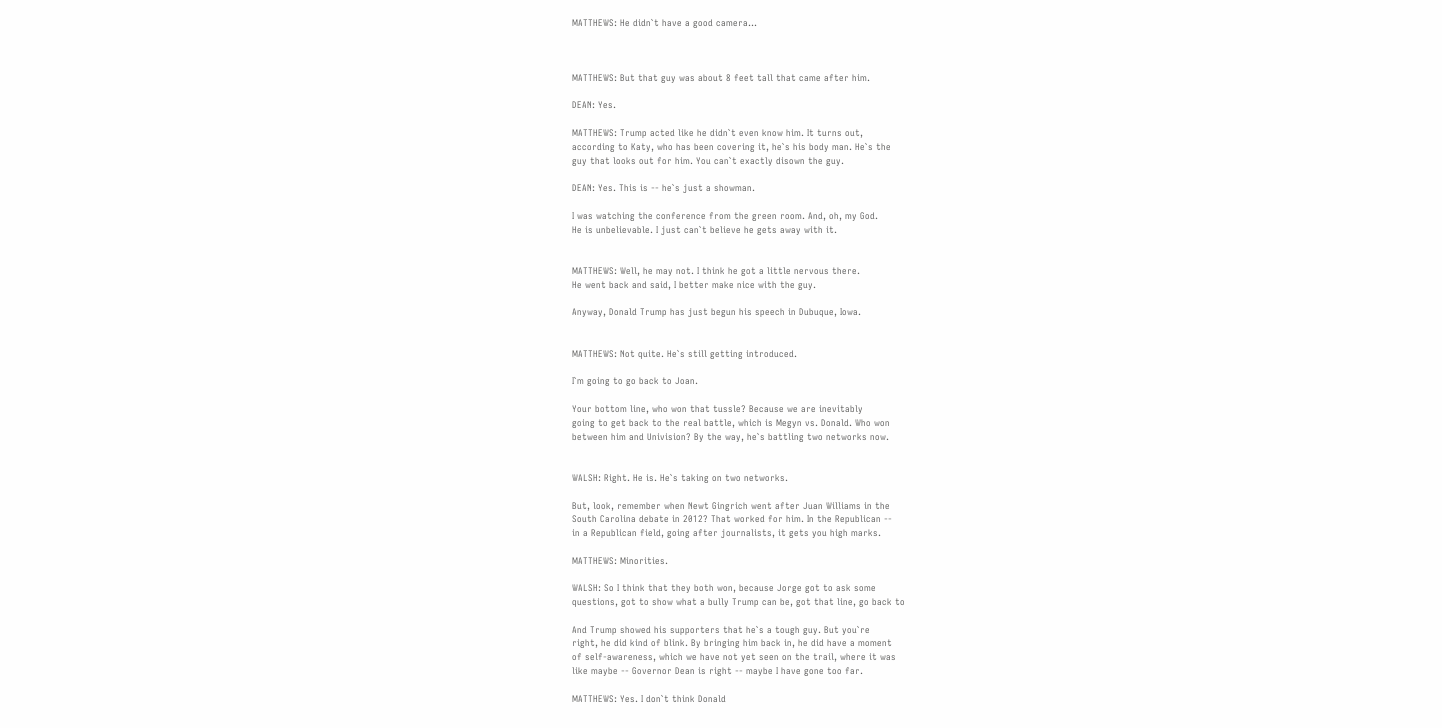MATTHEWS: He didn`t have a good camera...



MATTHEWS: But that guy was about 8 feet tall that came after him.

DEAN: Yes.

MATTHEWS: Trump acted like he didn`t even know him. It turns out,
according to Katy, who has been covering it, he`s his body man. He`s the
guy that looks out for him. You can`t exactly disown the guy.

DEAN: Yes. This is -- he`s just a showman.

I was watching the conference from the green room. And, oh, my God.
He is unbelievable. I just can`t believe he gets away with it.


MATTHEWS: Well, he may not. I think he got a little nervous there.
He went back and said, I better make nice with the guy.

Anyway, Donald Trump has just begun his speech in Dubuque, Iowa.


MATTHEWS: Not quite. He`s still getting introduced.

I`m going to go back to Joan.

Your bottom line, who won that tussle? Because we are inevitably
going to get back to the real battle, which is Megyn vs. Donald. Who won
between him and Univision? By the way, he`s battling two networks now.


WALSH: Right. He is. He`s taking on two networks.

But, look, remember when Newt Gingrich went after Juan Williams in the
South Carolina debate in 2012? That worked for him. In the Republican --
in a Republican field, going after journalists, it gets you high marks.

MATTHEWS: Minorities.

WALSH: So I think that they both won, because Jorge got to ask some
questions, got to show what a bully Trump can be, got that line, go back to

And Trump showed his supporters that he`s a tough guy. But you`re
right, he did kind of blink. By bringing him back in, he did have a moment
of self-awareness, which we have not yet seen on the trail, where it was
like maybe -- Governor Dean is right -- maybe I have gone too far.

MATTHEWS: Yes. I don`t think Donald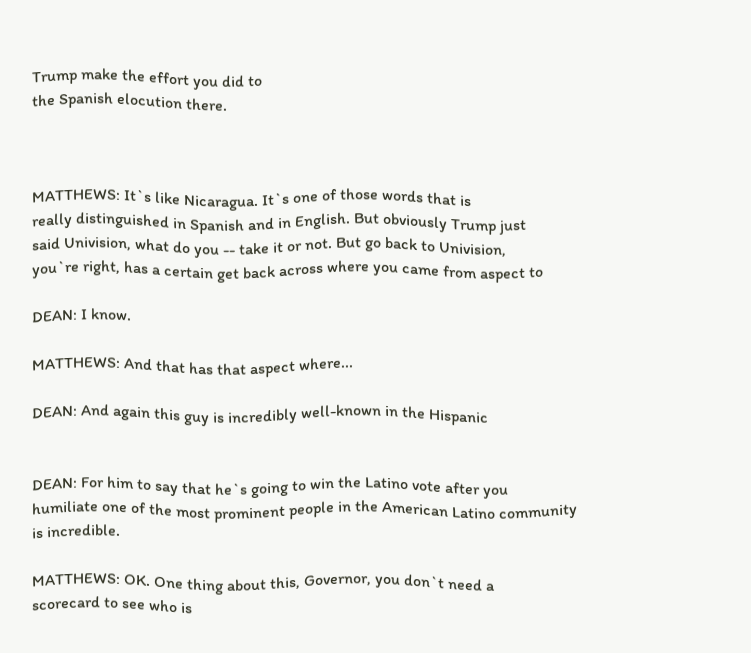Trump make the effort you did to
the Spanish elocution there.



MATTHEWS: It`s like Nicaragua. It`s one of those words that is
really distinguished in Spanish and in English. But obviously Trump just
said Univision, what do you -- take it or not. But go back to Univision,
you`re right, has a certain get back across where you came from aspect to

DEAN: I know.

MATTHEWS: And that has that aspect where...

DEAN: And again this guy is incredibly well-known in the Hispanic


DEAN: For him to say that he`s going to win the Latino vote after you
humiliate one of the most prominent people in the American Latino community
is incredible.

MATTHEWS: OK. One thing about this, Governor, you don`t need a
scorecard to see who is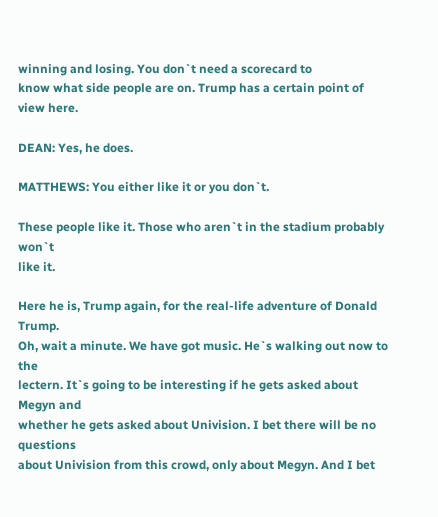winning and losing. You don`t need a scorecard to
know what side people are on. Trump has a certain point of view here.

DEAN: Yes, he does.

MATTHEWS: You either like it or you don`t.

These people like it. Those who aren`t in the stadium probably won`t
like it.

Here he is, Trump again, for the real-life adventure of Donald Trump.
Oh, wait a minute. We have got music. He`s walking out now to the
lectern. It`s going to be interesting if he gets asked about Megyn and
whether he gets asked about Univision. I bet there will be no questions
about Univision from this crowd, only about Megyn. And I bet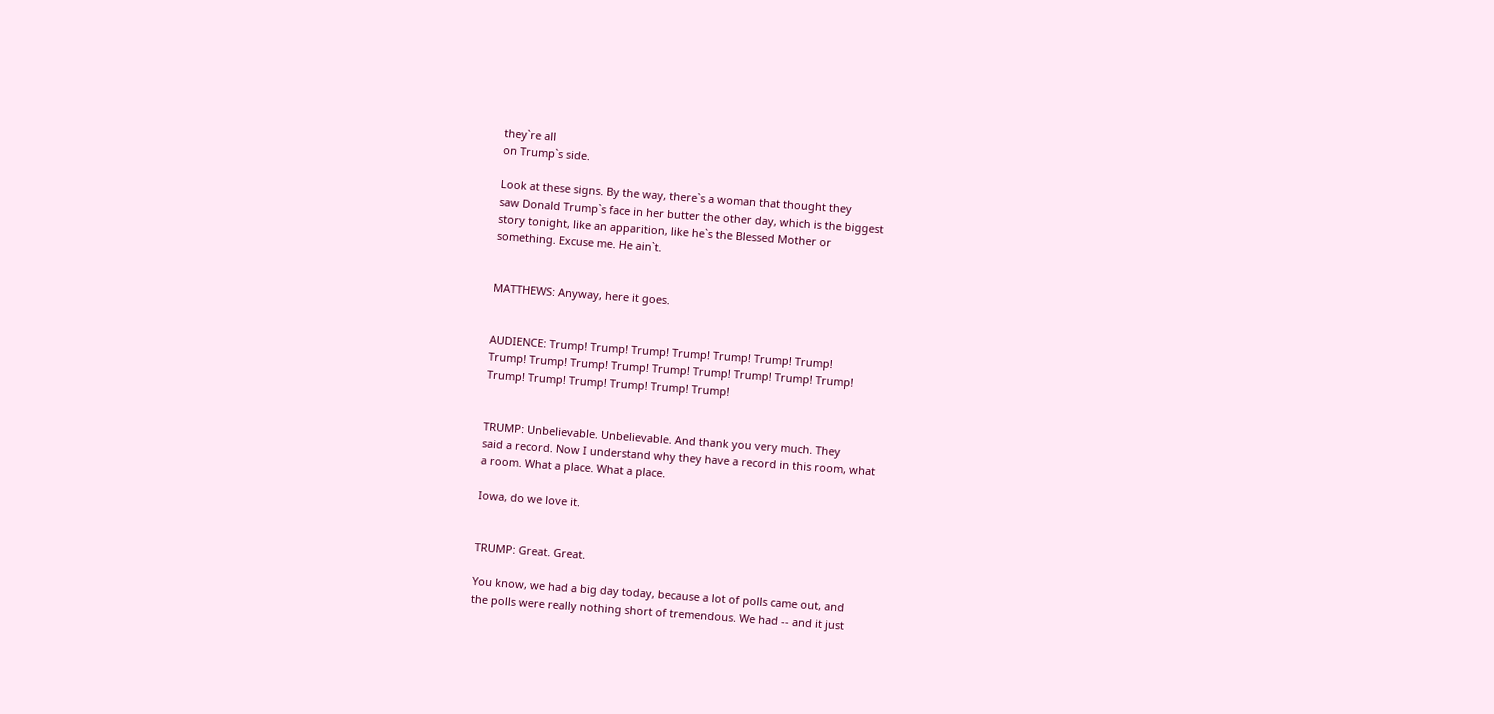they`re all
on Trump`s side.

Look at these signs. By the way, there`s a woman that thought they
saw Donald Trump`s face in her butter the other day, which is the biggest
story tonight, like an apparition, like he`s the Blessed Mother or
something. Excuse me. He ain`t.


MATTHEWS: Anyway, here it goes.


AUDIENCE: Trump! Trump! Trump! Trump! Trump! Trump! Trump!
Trump! Trump! Trump! Trump! Trump! Trump! Trump! Trump! Trump!
Trump! Trump! Trump! Trump! Trump! Trump!


TRUMP: Unbelievable. Unbelievable. And thank you very much. They
said a record. Now I understand why they have a record in this room, what
a room. What a place. What a place.

Iowa, do we love it.


TRUMP: Great. Great.

You know, we had a big day today, because a lot of polls came out, and
the polls were really nothing short of tremendous. We had -- and it just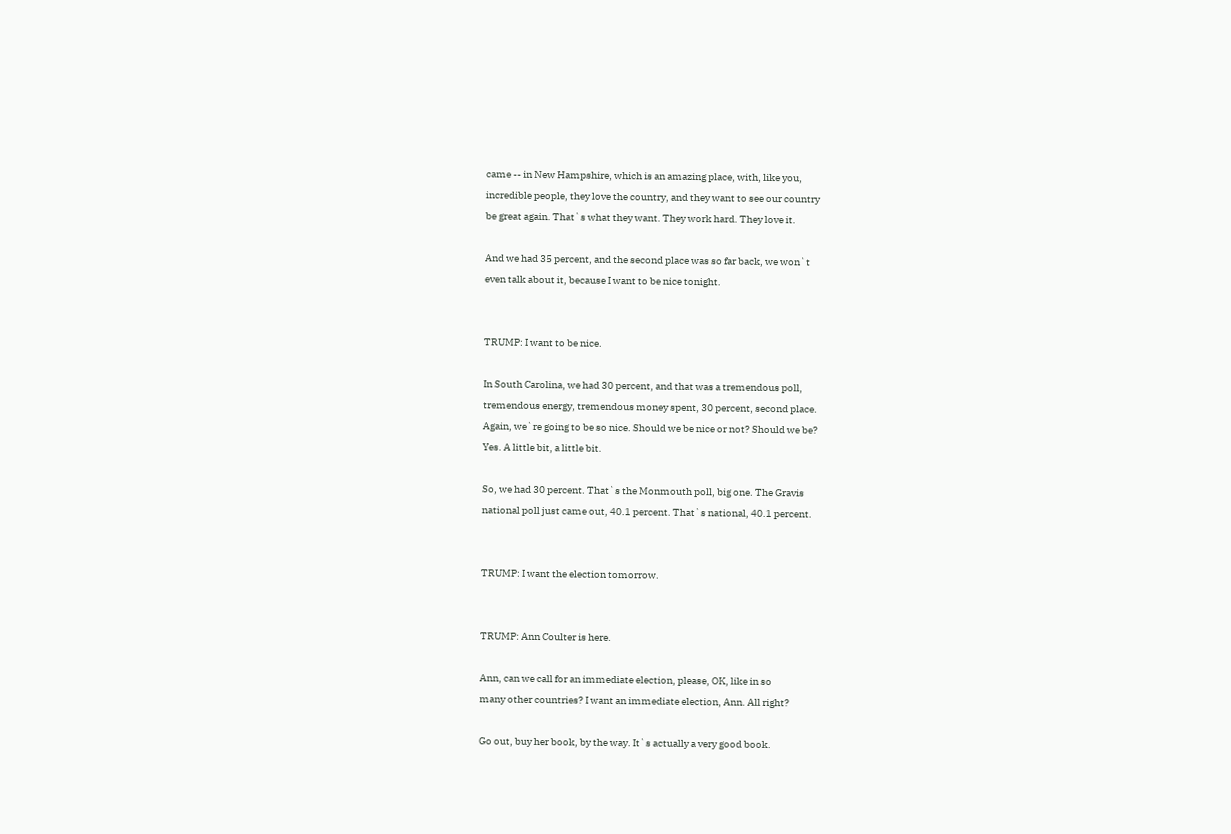came -- in New Hampshire, which is an amazing place, with, like you,
incredible people, they love the country, and they want to see our country
be great again. That`s what they want. They work hard. They love it.

And we had 35 percent, and the second place was so far back, we won`t
even talk about it, because I want to be nice tonight.


TRUMP: I want to be nice.

In South Carolina, we had 30 percent, and that was a tremendous poll,
tremendous energy, tremendous money spent, 30 percent, second place.
Again, we`re going to be so nice. Should we be nice or not? Should we be?
Yes. A little bit, a little bit.

So, we had 30 percent. That`s the Monmouth poll, big one. The Gravis
national poll just came out, 40.1 percent. That`s national, 40.1 percent.


TRUMP: I want the election tomorrow.


TRUMP: Ann Coulter is here.

Ann, can we call for an immediate election, please, OK, like in so
many other countries? I want an immediate election, Ann. All right?

Go out, buy her book, by the way. It`s actually a very good book.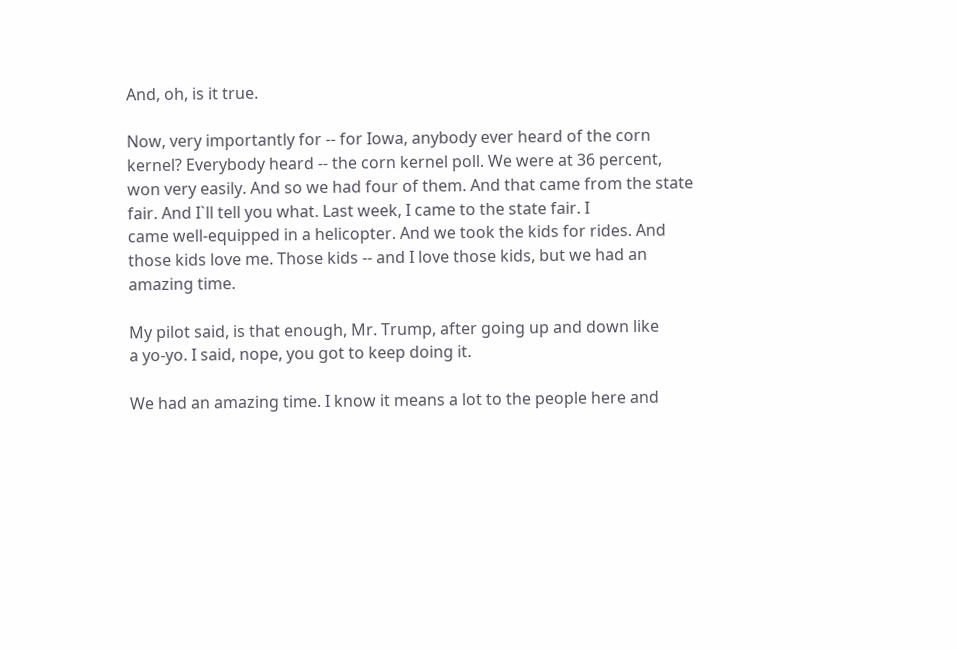And, oh, is it true.

Now, very importantly for -- for Iowa, anybody ever heard of the corn
kernel? Everybody heard -- the corn kernel poll. We were at 36 percent,
won very easily. And so we had four of them. And that came from the state
fair. And I`ll tell you what. Last week, I came to the state fair. I
came well-equipped in a helicopter. And we took the kids for rides. And
those kids love me. Those kids -- and I love those kids, but we had an
amazing time.

My pilot said, is that enough, Mr. Trump, after going up and down like
a yo-yo. I said, nope, you got to keep doing it.

We had an amazing time. I know it means a lot to the people here and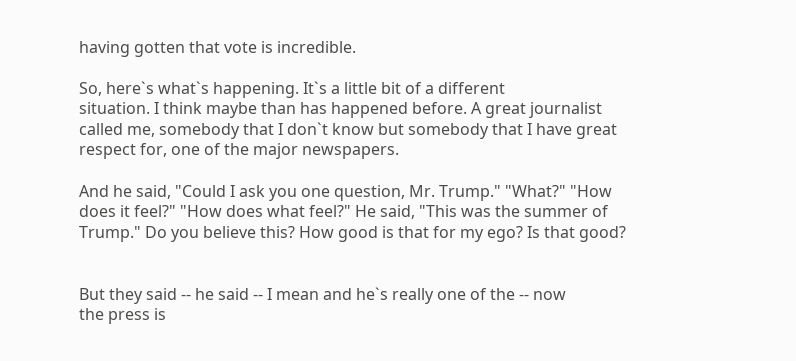having gotten that vote is incredible.

So, here`s what`s happening. It`s a little bit of a different
situation. I think maybe than has happened before. A great journalist
called me, somebody that I don`t know but somebody that I have great
respect for, one of the major newspapers.

And he said, "Could I ask you one question, Mr. Trump." "What?" "How
does it feel?" "How does what feel?" He said, "This was the summer of
Trump." Do you believe this? How good is that for my ego? Is that good?


But they said -- he said -- I mean and he`s really one of the -- now
the press is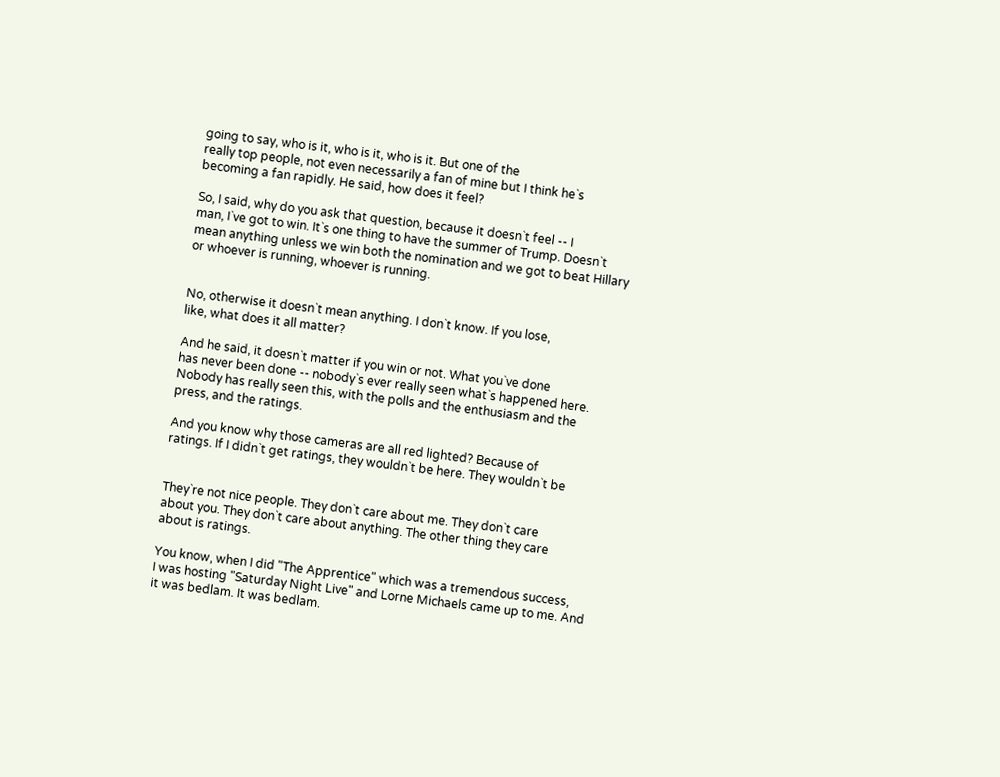going to say, who is it, who is it, who is it. But one of the
really top people, not even necessarily a fan of mine but I think he`s
becoming a fan rapidly. He said, how does it feel?

So, I said, why do you ask that question, because it doesn`t feel -- I
man, I`ve got to win. It`s one thing to have the summer of Trump. Doesn`t
mean anything unless we win both the nomination and we got to beat Hillary
or whoever is running, whoever is running.


No, otherwise it doesn`t mean anything. I don`t know. If you lose,
like, what does it all matter?

And he said, it doesn`t matter if you win or not. What you`ve done
has never been done -- nobody`s ever really seen what`s happened here.
Nobody has really seen this, with the polls and the enthusiasm and the
press, and the ratings.

And you know why those cameras are all red lighted? Because of
ratings. If I didn`t get ratings, they wouldn`t be here. They wouldn`t be


They`re not nice people. They don`t care about me. They don`t care
about you. They don`t care about anything. The other thing they care
about is ratings.

You know, when I did "The Apprentice" which was a tremendous success,
I was hosting "Saturday Night Live" and Lorne Michaels came up to me. And
it was bedlam. It was bedlam.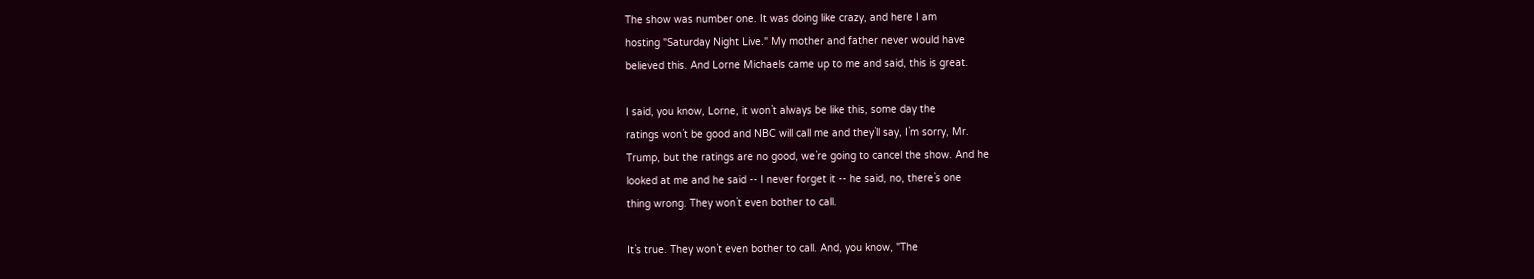The show was number one. It was doing like crazy, and here I am
hosting "Saturday Night Live." My mother and father never would have
believed this. And Lorne Michaels came up to me and said, this is great.

I said, you know, Lorne, it won`t always be like this, some day the
ratings won`t be good and NBC will call me and they`ll say, I`m sorry, Mr.
Trump, but the ratings are no good, we`re going to cancel the show. And he
looked at me and he said -- I never forget it -- he said, no, there`s one
thing wrong. They won`t even bother to call.

It`s true. They won`t even bother to call. And, you know, "The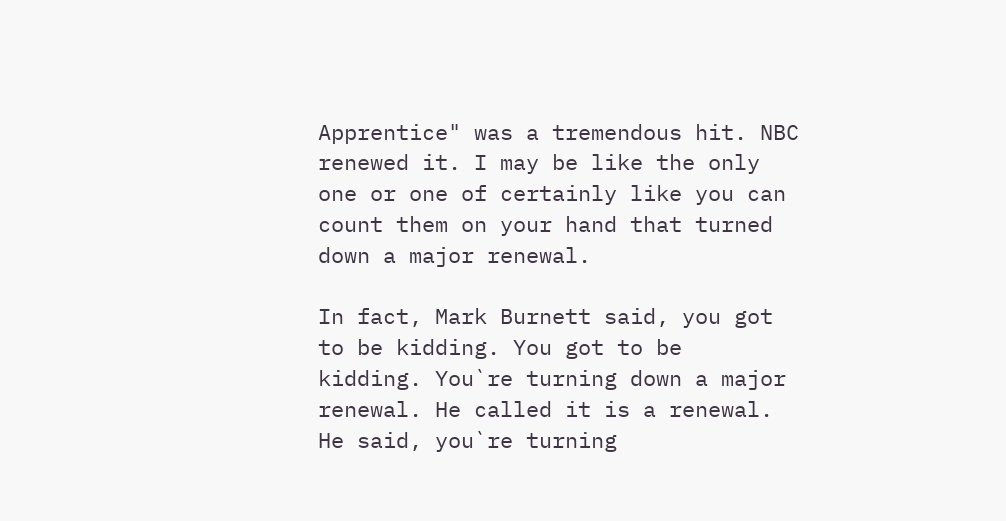Apprentice" was a tremendous hit. NBC renewed it. I may be like the only
one or one of certainly like you can count them on your hand that turned
down a major renewal.

In fact, Mark Burnett said, you got to be kidding. You got to be
kidding. You`re turning down a major renewal. He called it is a renewal.
He said, you`re turning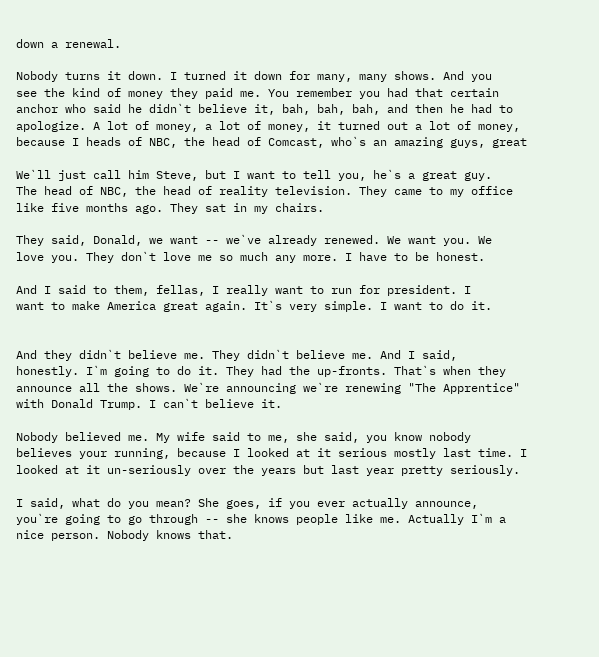down a renewal.

Nobody turns it down. I turned it down for many, many shows. And you
see the kind of money they paid me. You remember you had that certain
anchor who said he didn`t believe it, bah, bah, bah, and then he had to
apologize. A lot of money, a lot of money, it turned out a lot of money,
because I heads of NBC, the head of Comcast, who`s an amazing guys, great

We`ll just call him Steve, but I want to tell you, he`s a great guy.
The head of NBC, the head of reality television. They came to my office
like five months ago. They sat in my chairs.

They said, Donald, we want -- we`ve already renewed. We want you. We
love you. They don`t love me so much any more. I have to be honest.

And I said to them, fellas, I really want to run for president. I
want to make America great again. It`s very simple. I want to do it.


And they didn`t believe me. They didn`t believe me. And I said,
honestly. I`m going to do it. They had the up-fronts. That`s when they
announce all the shows. We`re announcing we`re renewing "The Apprentice"
with Donald Trump. I can`t believe it.

Nobody believed me. My wife said to me, she said, you know nobody
believes your running, because I looked at it serious mostly last time. I
looked at it un-seriously over the years but last year pretty seriously.

I said, what do you mean? She goes, if you ever actually announce,
you`re going to go through -- she knows people like me. Actually I`m a
nice person. Nobody knows that.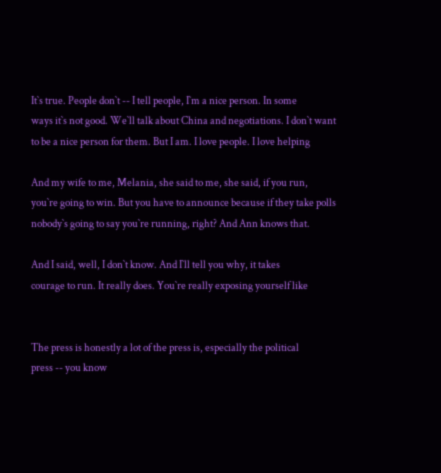It`s true. People don`t -- I tell people, I`m a nice person. In some
ways it`s not good. We`ll talk about China and negotiations. I don`t want
to be a nice person for them. But I am. I love people. I love helping

And my wife to me, Melania, she said to me, she said, if you run,
you`re going to win. But you have to announce because if they take polls
nobody`s going to say you`re running, right? And Ann knows that.

And I said, well, I don`t know. And I`ll tell you why, it takes
courage to run. It really does. You`re really exposing yourself like


The press is honestly a lot of the press is, especially the political
press -- you know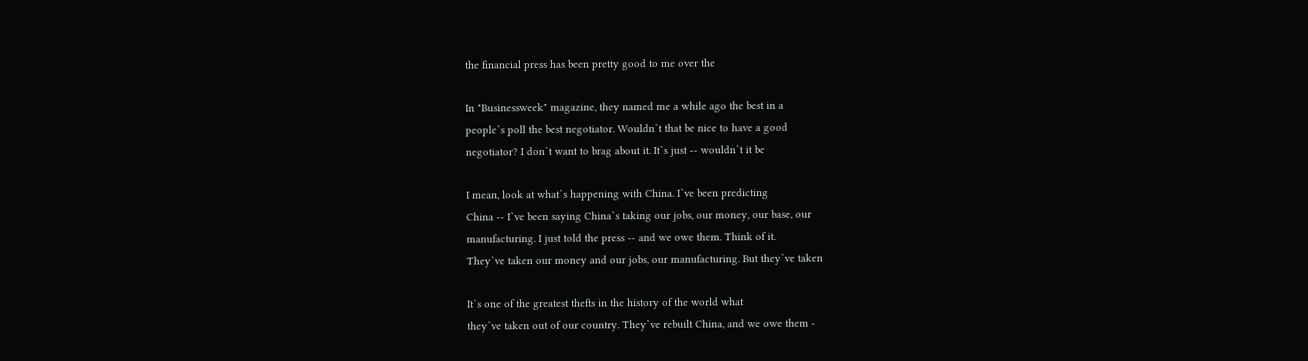the financial press has been pretty good to me over the

In "Businessweek" magazine, they named me a while ago the best in a
people`s poll the best negotiator. Wouldn`t that be nice to have a good
negotiator? I don`t want to brag about it. It`s just -- wouldn`t it be

I mean, look at what`s happening with China. I`ve been predicting
China -- I`ve been saying China`s taking our jobs, our money, our base, our
manufacturing. I just told the press -- and we owe them. Think of it.
They`ve taken our money and our jobs, our manufacturing. But they`ve taken

It`s one of the greatest thefts in the history of the world what
they`ve taken out of our country. They`ve rebuilt China, and we owe them -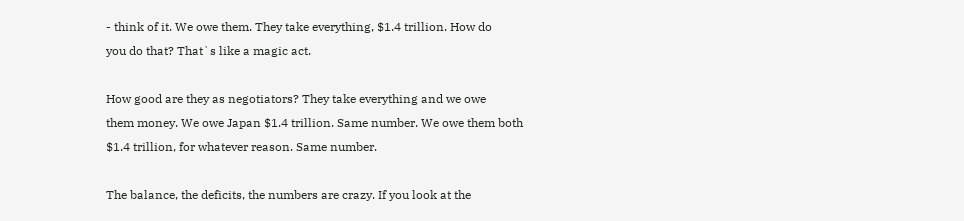- think of it. We owe them. They take everything, $1.4 trillion. How do
you do that? That`s like a magic act.

How good are they as negotiators? They take everything and we owe
them money. We owe Japan $1.4 trillion. Same number. We owe them both
$1.4 trillion, for whatever reason. Same number.

The balance, the deficits, the numbers are crazy. If you look at the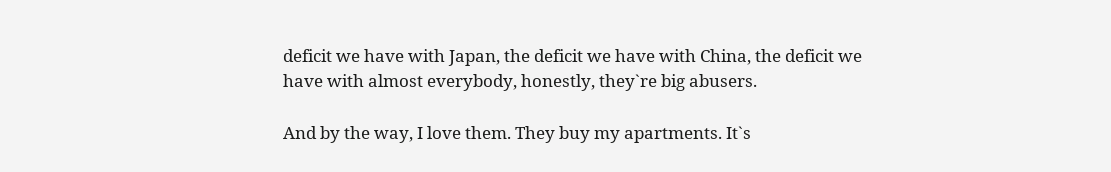deficit we have with Japan, the deficit we have with China, the deficit we
have with almost everybody, honestly, they`re big abusers.

And by the way, I love them. They buy my apartments. It`s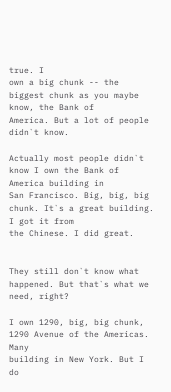true. I
own a big chunk -- the biggest chunk as you maybe know, the Bank of
America. But a lot of people didn`t know.

Actually most people didn`t know I own the Bank of America building in
San Francisco. Big, big, big chunk. It`s a great building. I got it from
the Chinese. I did great.


They still don`t know what happened. But that`s what we need, right?

I own 1290, big, big chunk, 1290 Avenue of the Americas. Many
building in New York. But I do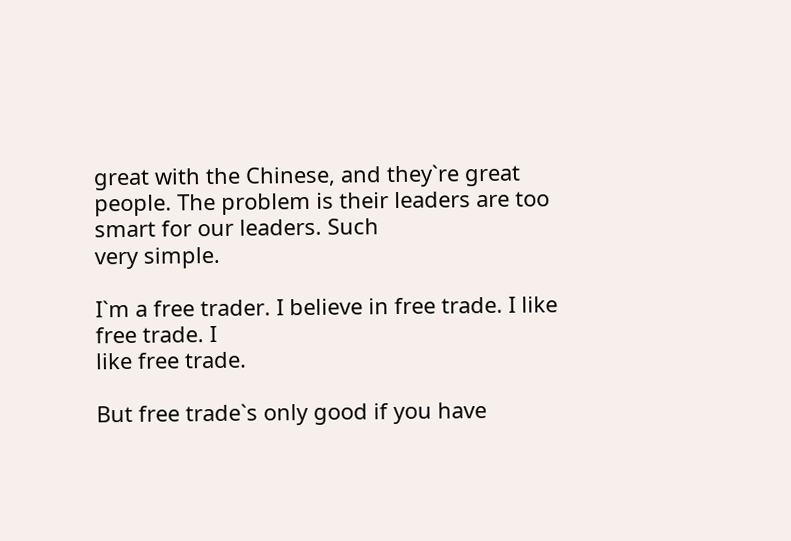great with the Chinese, and they`re great
people. The problem is their leaders are too smart for our leaders. Such
very simple.

I`m a free trader. I believe in free trade. I like free trade. I
like free trade.

But free trade`s only good if you have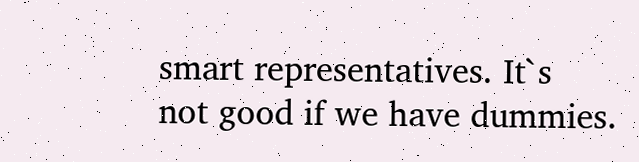smart representatives. It`s
not good if we have dummies.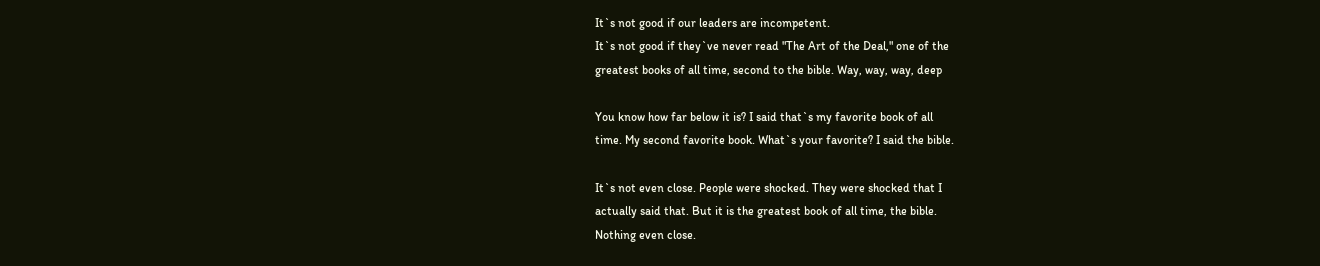It`s not good if our leaders are incompetent.
It`s not good if they`ve never read "The Art of the Deal," one of the
greatest books of all time, second to the bible. Way, way, way, deep

You know how far below it is? I said that`s my favorite book of all
time. My second favorite book. What`s your favorite? I said the bible.

It`s not even close. People were shocked. They were shocked that I
actually said that. But it is the greatest book of all time, the bible.
Nothing even close.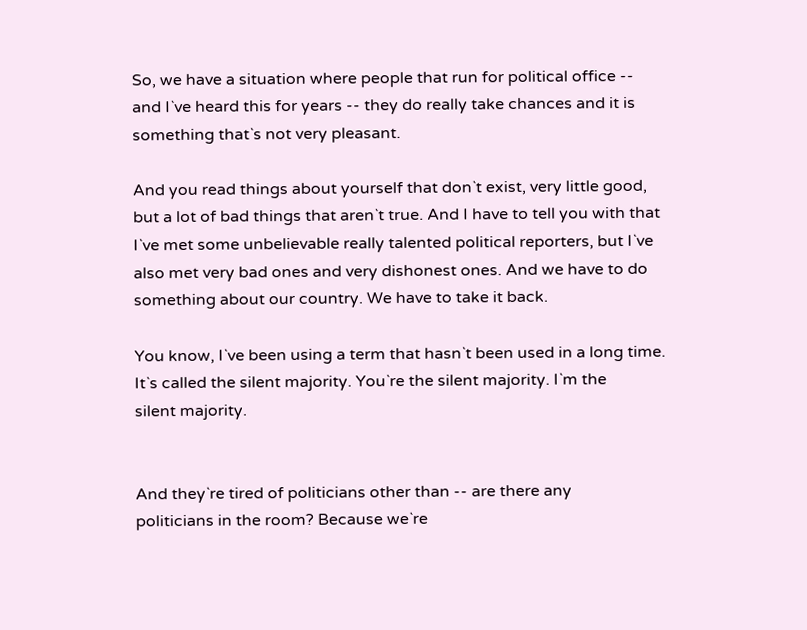So, we have a situation where people that run for political office --
and I`ve heard this for years -- they do really take chances and it is
something that`s not very pleasant.

And you read things about yourself that don`t exist, very little good,
but a lot of bad things that aren`t true. And I have to tell you with that
I`ve met some unbelievable really talented political reporters, but I`ve
also met very bad ones and very dishonest ones. And we have to do
something about our country. We have to take it back.

You know, I`ve been using a term that hasn`t been used in a long time.
It`s called the silent majority. You`re the silent majority. I`m the
silent majority.


And they`re tired of politicians other than -- are there any
politicians in the room? Because we`re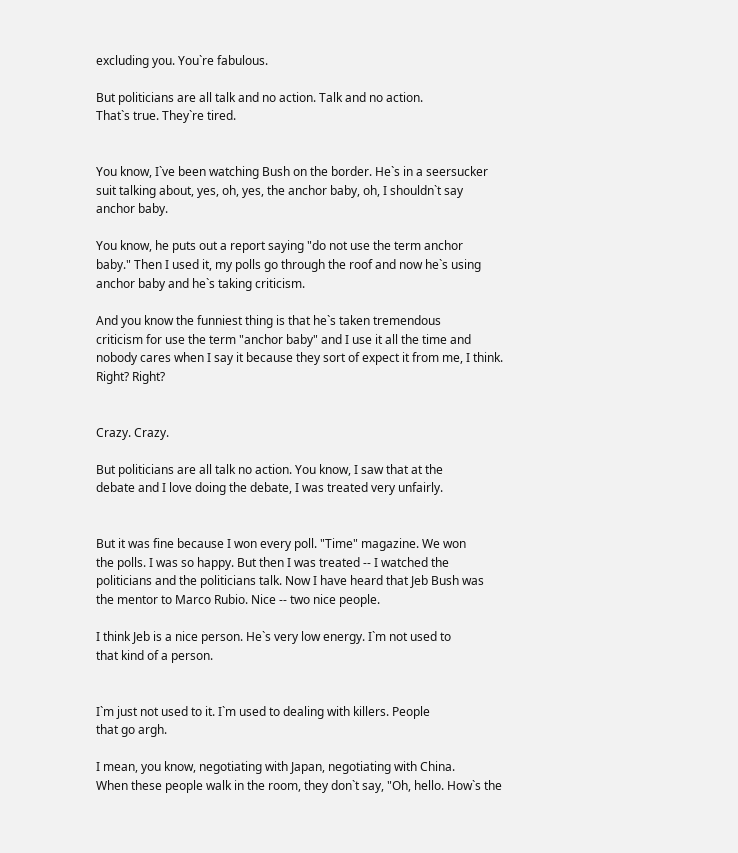excluding you. You`re fabulous.

But politicians are all talk and no action. Talk and no action.
That`s true. They`re tired.


You know, I`ve been watching Bush on the border. He`s in a seersucker
suit talking about, yes, oh, yes, the anchor baby, oh, I shouldn`t say
anchor baby.

You know, he puts out a report saying "do not use the term anchor
baby." Then I used it, my polls go through the roof and now he`s using
anchor baby and he`s taking criticism.

And you know the funniest thing is that he`s taken tremendous
criticism for use the term "anchor baby" and I use it all the time and
nobody cares when I say it because they sort of expect it from me, I think.
Right? Right?


Crazy. Crazy.

But politicians are all talk no action. You know, I saw that at the
debate and I love doing the debate, I was treated very unfairly.


But it was fine because I won every poll. "Time" magazine. We won
the polls. I was so happy. But then I was treated -- I watched the
politicians and the politicians talk. Now I have heard that Jeb Bush was
the mentor to Marco Rubio. Nice -- two nice people.

I think Jeb is a nice person. He`s very low energy. I`m not used to
that kind of a person.


I`m just not used to it. I`m used to dealing with killers. People
that go argh.

I mean, you know, negotiating with Japan, negotiating with China.
When these people walk in the room, they don`t say, "Oh, hello. How`s the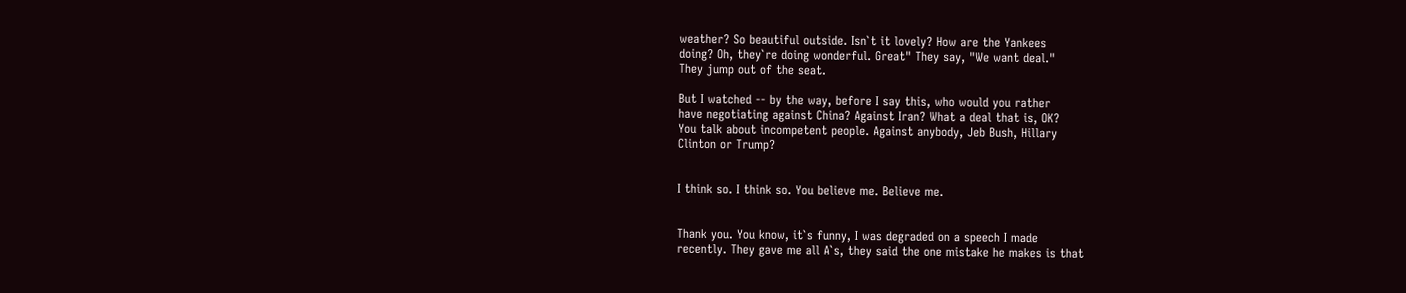weather? So beautiful outside. Isn`t it lovely? How are the Yankees
doing? Oh, they`re doing wonderful. Great" They say, "We want deal."
They jump out of the seat.

But I watched -- by the way, before I say this, who would you rather
have negotiating against China? Against Iran? What a deal that is, OK?
You talk about incompetent people. Against anybody, Jeb Bush, Hillary
Clinton or Trump?


I think so. I think so. You believe me. Believe me.


Thank you. You know, it`s funny, I was degraded on a speech I made
recently. They gave me all A`s, they said the one mistake he makes is that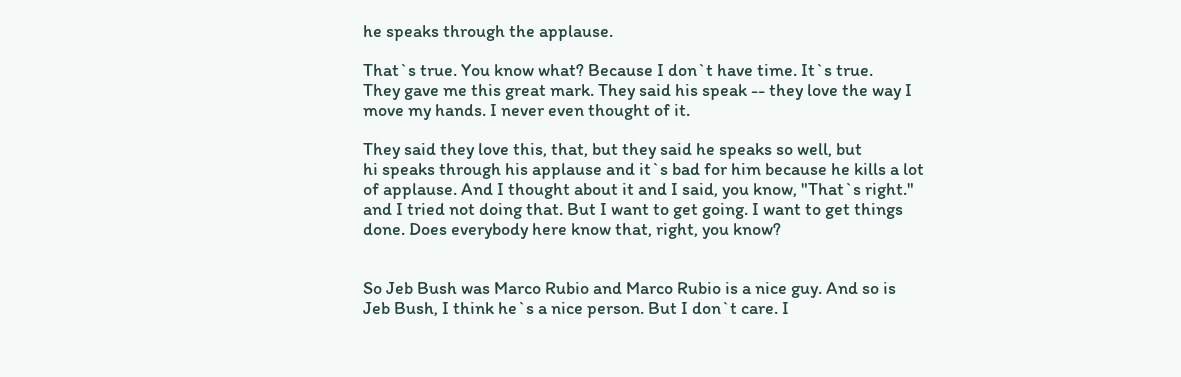he speaks through the applause.

That`s true. You know what? Because I don`t have time. It`s true.
They gave me this great mark. They said his speak -- they love the way I
move my hands. I never even thought of it.

They said they love this, that, but they said he speaks so well, but
hi speaks through his applause and it`s bad for him because he kills a lot
of applause. And I thought about it and I said, you know, "That`s right."
and I tried not doing that. But I want to get going. I want to get things
done. Does everybody here know that, right, you know?


So Jeb Bush was Marco Rubio and Marco Rubio is a nice guy. And so is
Jeb Bush, I think he`s a nice person. But I don`t care. I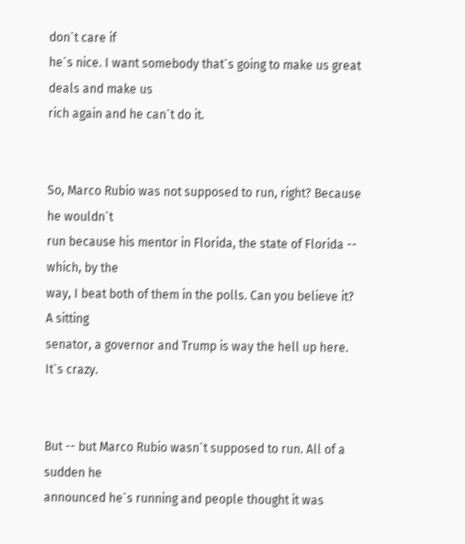don`t care if
he`s nice. I want somebody that`s going to make us great deals and make us
rich again and he can`t do it.


So, Marco Rubio was not supposed to run, right? Because he wouldn`t
run because his mentor in Florida, the state of Florida -- which, by the
way, I beat both of them in the polls. Can you believe it? A sitting
senator, a governor and Trump is way the hell up here. It`s crazy.


But -- but Marco Rubio wasn`t supposed to run. All of a sudden he
announced he`s running and people thought it was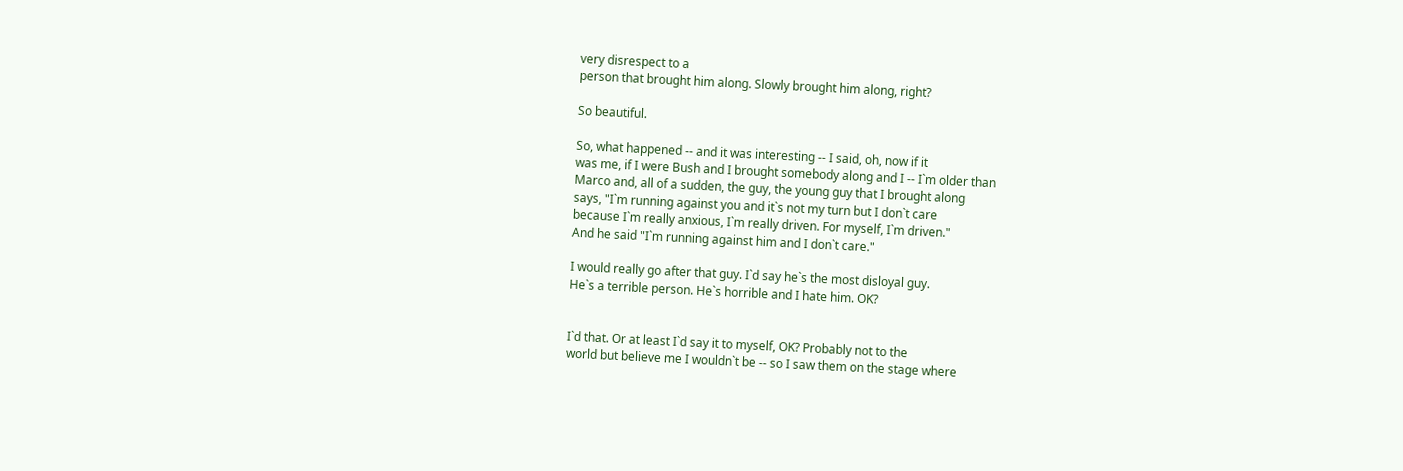very disrespect to a
person that brought him along. Slowly brought him along, right?

So beautiful.

So, what happened -- and it was interesting -- I said, oh, now if it
was me, if I were Bush and I brought somebody along and I -- I`m older than
Marco and, all of a sudden, the guy, the young guy that I brought along
says, "I`m running against you and it`s not my turn but I don`t care
because I`m really anxious, I`m really driven. For myself, I`m driven."
And he said "I`m running against him and I don`t care."

I would really go after that guy. I`d say he`s the most disloyal guy.
He`s a terrible person. He`s horrible and I hate him. OK?


I`d that. Or at least I`d say it to myself, OK? Probably not to the
world but believe me I wouldn`t be -- so I saw them on the stage where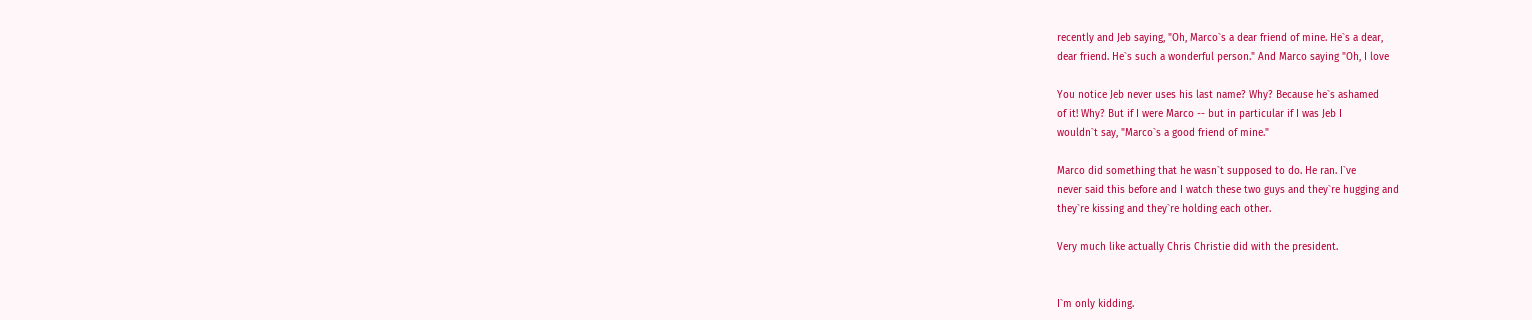recently and Jeb saying, "Oh, Marco`s a dear friend of mine. He`s a dear,
dear friend. He`s such a wonderful person." And Marco saying "Oh, I love

You notice Jeb never uses his last name? Why? Because he`s ashamed
of it! Why? But if I were Marco -- but in particular if I was Jeb I
wouldn`t say, "Marco`s a good friend of mine."

Marco did something that he wasn`t supposed to do. He ran. I`ve
never said this before and I watch these two guys and they`re hugging and
they`re kissing and they`re holding each other.

Very much like actually Chris Christie did with the president.


I`m only kidding.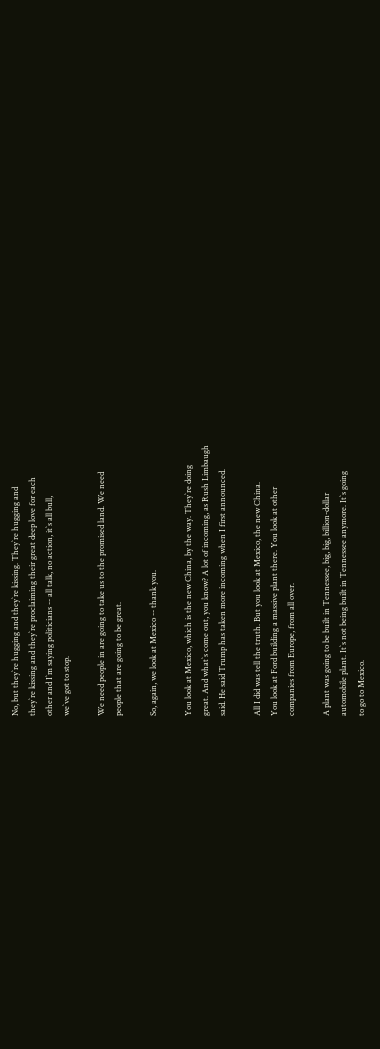No, but they`re hugging and they`re kissing. They`re hugging and
they`re kissing and they`re proclaiming their great deep love for each
other and I`m saying politicians -- all talk, no action, it`s all bull,
we`ve got to stop.

We need people in are going to take us to the promised land. We need
people that are going to be great.

So, again, we look at Mexico -- thank you.

You look at Mexico, which is the new China, by the way. They`re doing
great. And what`s come out, you know? A lot of incoming, as Rush Limbaugh
said. He said Trump has taken more incoming when I first announced.

All I did was tell the truth. But you look at Mexico, the new China.
You look at Ford building a massive plant there. You look at other
companies from Europe, from all over.

A plant was going to be built in Tennessee, big, big, billion-dollar
automobile plant. It`s not being built in Tennessee anymore. It`s going
to go to Mexico.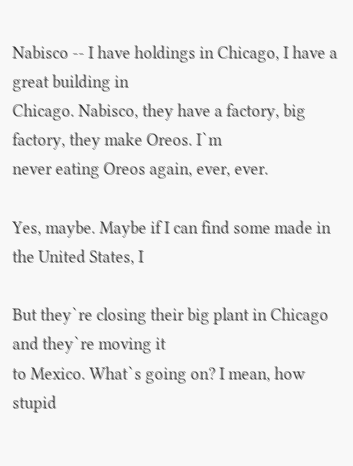Nabisco -- I have holdings in Chicago, I have a great building in
Chicago. Nabisco, they have a factory, big factory, they make Oreos. I`m
never eating Oreos again, ever, ever.

Yes, maybe. Maybe if I can find some made in the United States, I

But they`re closing their big plant in Chicago and they`re moving it
to Mexico. What`s going on? I mean, how stupid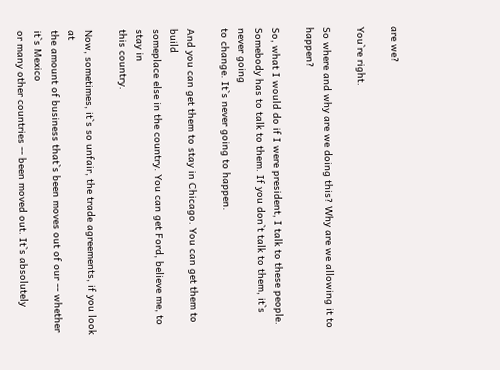are we?

You`re right.

So where and why are we doing this? Why are we allowing it to happen?

So, what I would do if I were president, I talk to these people.
Somebody has to talk to them. If you don`t talk to them, it`s never going
to change. It`s never going to happen.

And you can get them to stay in Chicago. You can get them to build
someplace else in the country. You can get Ford, believe me, to stay in
this country.

Now, sometimes, it`s so unfair, the trade agreements, if you look at
the amount of business that`s been moves out of our -- whether it`s Mexico
or many other countries -- been moved out. It`s absolutely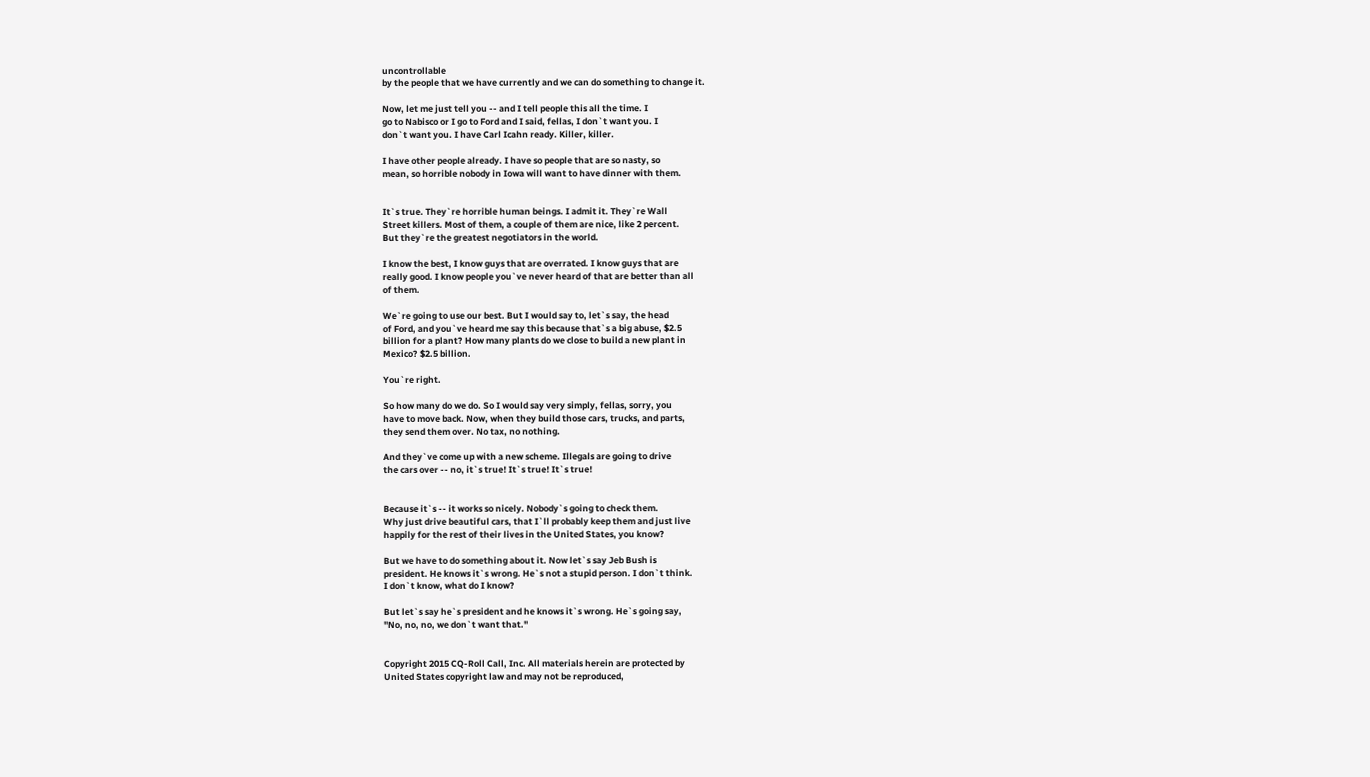uncontrollable
by the people that we have currently and we can do something to change it.

Now, let me just tell you -- and I tell people this all the time. I
go to Nabisco or I go to Ford and I said, fellas, I don`t want you. I
don`t want you. I have Carl Icahn ready. Killer, killer.

I have other people already. I have so people that are so nasty, so
mean, so horrible nobody in Iowa will want to have dinner with them.


It`s true. They`re horrible human beings. I admit it. They`re Wall
Street killers. Most of them, a couple of them are nice, like 2 percent.
But they`re the greatest negotiators in the world.

I know the best, I know guys that are overrated. I know guys that are
really good. I know people you`ve never heard of that are better than all
of them.

We`re going to use our best. But I would say to, let`s say, the head
of Ford, and you`ve heard me say this because that`s a big abuse, $2.5
billion for a plant? How many plants do we close to build a new plant in
Mexico? $2.5 billion.

You`re right.

So how many do we do. So I would say very simply, fellas, sorry, you
have to move back. Now, when they build those cars, trucks, and parts,
they send them over. No tax, no nothing.

And they`ve come up with a new scheme. Illegals are going to drive
the cars over -- no, it`s true! It`s true! It`s true!


Because it`s -- it works so nicely. Nobody`s going to check them.
Why just drive beautiful cars, that I`ll probably keep them and just live
happily for the rest of their lives in the United States, you know?

But we have to do something about it. Now let`s say Jeb Bush is
president. He knows it`s wrong. He`s not a stupid person. I don`t think.
I don`t know, what do I know?

But let`s say he`s president and he knows it`s wrong. He`s going say,
"No, no, no, we don`t want that."


Copyright 2015 CQ-Roll Call, Inc. All materials herein are protected by
United States copyright law and may not be reproduced,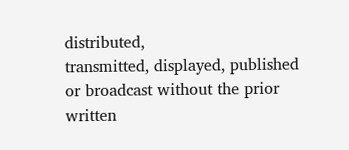distributed,
transmitted, displayed, published or broadcast without the prior written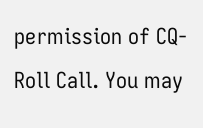permission of CQ-Roll Call. You may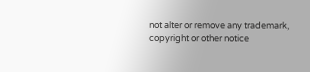not alter or remove any trademark,
copyright or other notice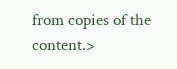from copies of the content.>